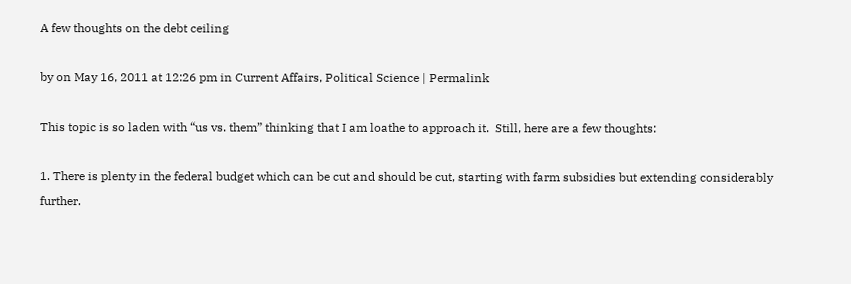A few thoughts on the debt ceiling

by on May 16, 2011 at 12:26 pm in Current Affairs, Political Science | Permalink

This topic is so laden with “us vs. them” thinking that I am loathe to approach it.  Still, here are a few thoughts:

1. There is plenty in the federal budget which can be cut and should be cut, starting with farm subsidies but extending considerably further.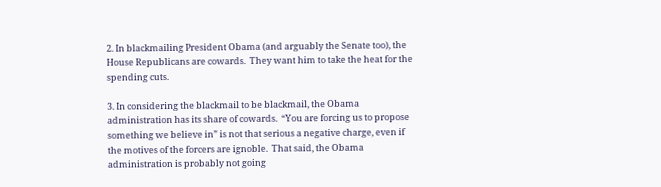2. In blackmailing President Obama (and arguably the Senate too), the House Republicans are cowards.  They want him to take the heat for the spending cuts.

3. In considering the blackmail to be blackmail, the Obama administration has its share of cowards.  “You are forcing us to propose something we believe in” is not that serious a negative charge, even if the motives of the forcers are ignoble.  That said, the Obama administration is probably not going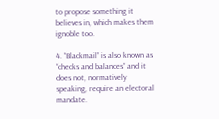to propose something it believes in, which makes them ignoble too.

4. “Blackmail” is also known as “checks and balances” and it does not, normatively speaking, require an electoral mandate.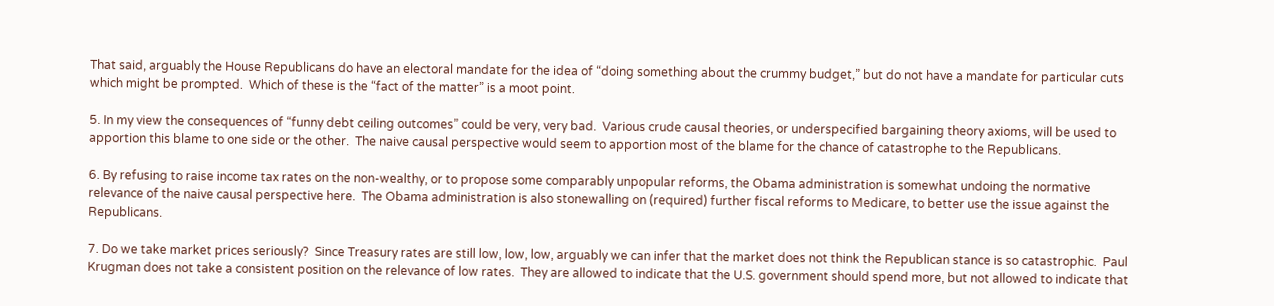That said, arguably the House Republicans do have an electoral mandate for the idea of “doing something about the crummy budget,” but do not have a mandate for particular cuts which might be prompted.  Which of these is the “fact of the matter” is a moot point.

5. In my view the consequences of “funny debt ceiling outcomes” could be very, very bad.  Various crude causal theories, or underspecified bargaining theory axioms, will be used to apportion this blame to one side or the other.  The naive causal perspective would seem to apportion most of the blame for the chance of catastrophe to the Republicans.

6. By refusing to raise income tax rates on the non-wealthy, or to propose some comparably unpopular reforms, the Obama administration is somewhat undoing the normative relevance of the naive causal perspective here.  The Obama administration is also stonewalling on (required) further fiscal reforms to Medicare, to better use the issue against the Republicans.

7. Do we take market prices seriously?  Since Treasury rates are still low, low, low, arguably we can infer that the market does not think the Republican stance is so catastrophic.  Paul Krugman does not take a consistent position on the relevance of low rates.  They are allowed to indicate that the U.S. government should spend more, but not allowed to indicate that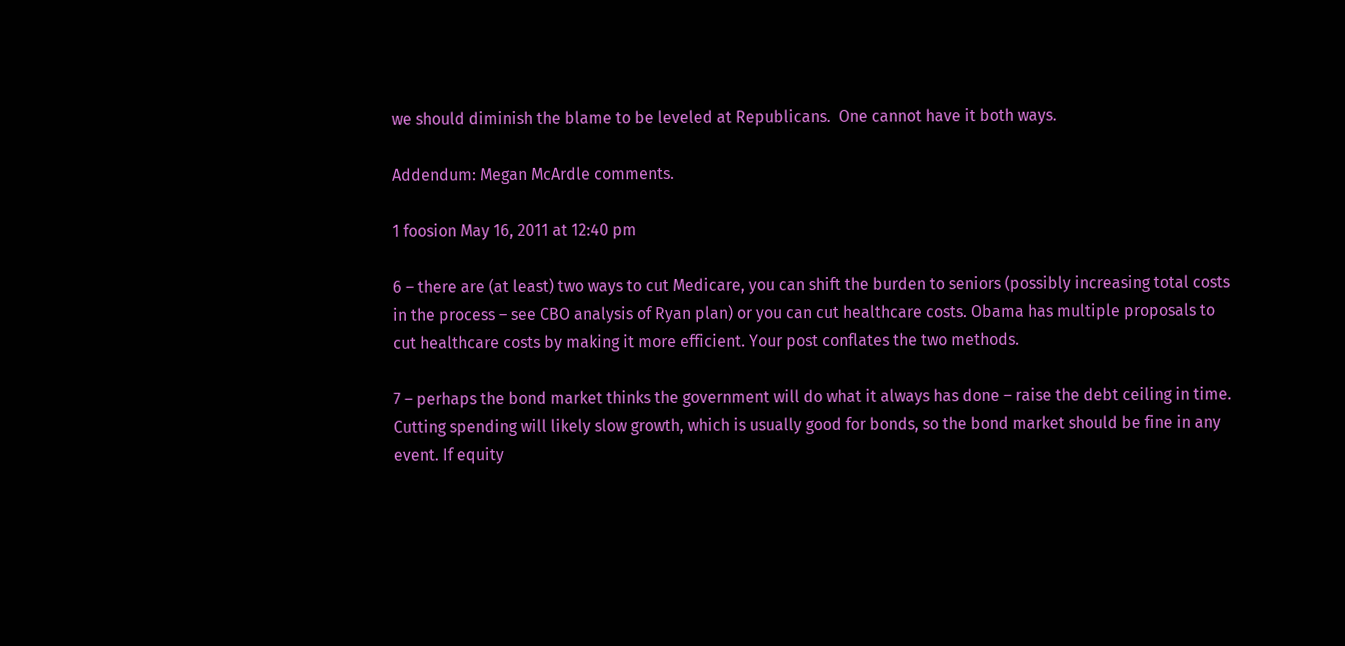we should diminish the blame to be leveled at Republicans.  One cannot have it both ways.

Addendum: Megan McArdle comments.

1 foosion May 16, 2011 at 12:40 pm

6 – there are (at least) two ways to cut Medicare, you can shift the burden to seniors (possibly increasing total costs in the process – see CBO analysis of Ryan plan) or you can cut healthcare costs. Obama has multiple proposals to cut healthcare costs by making it more efficient. Your post conflates the two methods.

7 – perhaps the bond market thinks the government will do what it always has done – raise the debt ceiling in time. Cutting spending will likely slow growth, which is usually good for bonds, so the bond market should be fine in any event. If equity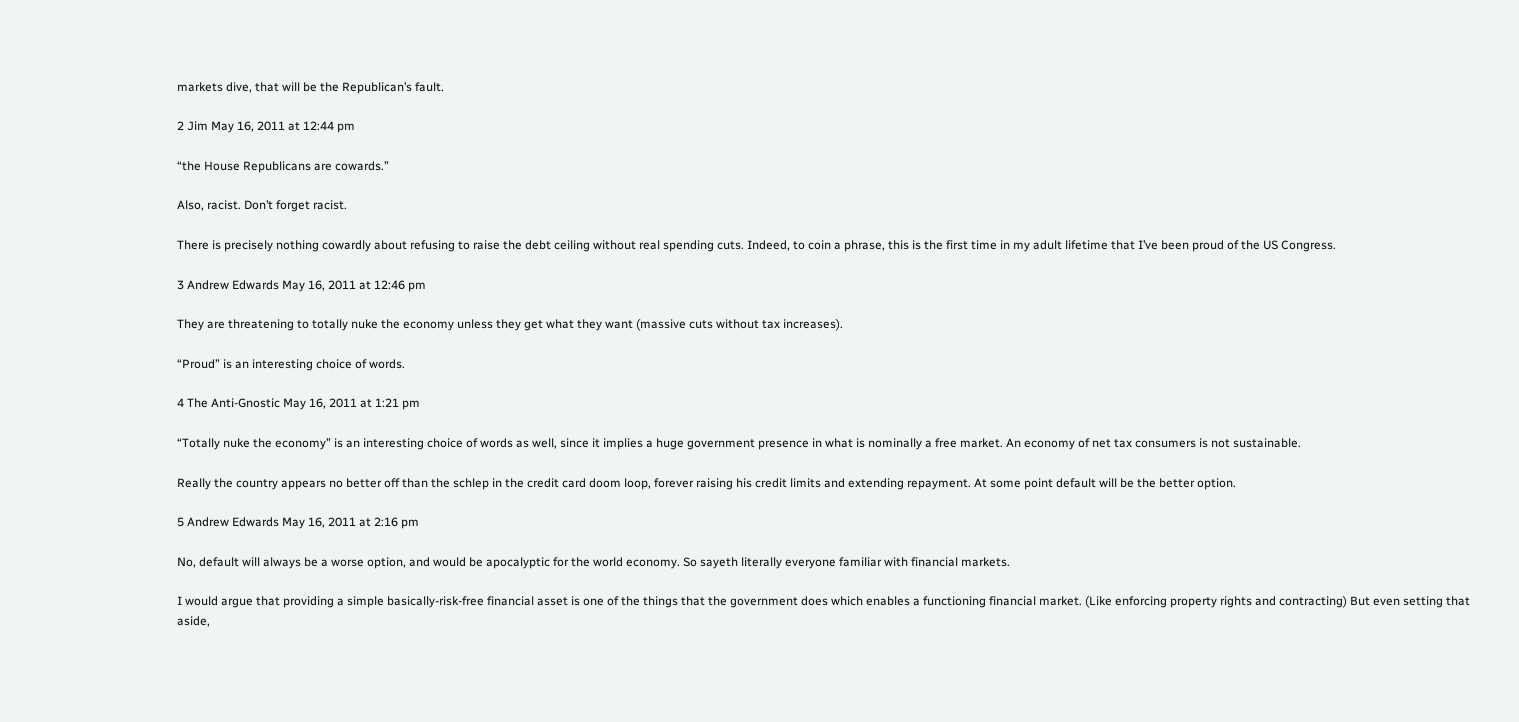markets dive, that will be the Republican’s fault.

2 Jim May 16, 2011 at 12:44 pm

“the House Republicans are cowards.”

Also, racist. Don’t forget racist.

There is precisely nothing cowardly about refusing to raise the debt ceiling without real spending cuts. Indeed, to coin a phrase, this is the first time in my adult lifetime that I’ve been proud of the US Congress.

3 Andrew Edwards May 16, 2011 at 12:46 pm

They are threatening to totally nuke the economy unless they get what they want (massive cuts without tax increases).

“Proud” is an interesting choice of words.

4 The Anti-Gnostic May 16, 2011 at 1:21 pm

“Totally nuke the economy” is an interesting choice of words as well, since it implies a huge government presence in what is nominally a free market. An economy of net tax consumers is not sustainable.

Really the country appears no better off than the schlep in the credit card doom loop, forever raising his credit limits and extending repayment. At some point default will be the better option.

5 Andrew Edwards May 16, 2011 at 2:16 pm

No, default will always be a worse option, and would be apocalyptic for the world economy. So sayeth literally everyone familiar with financial markets.

I would argue that providing a simple basically-risk-free financial asset is one of the things that the government does which enables a functioning financial market. (Like enforcing property rights and contracting) But even setting that aside,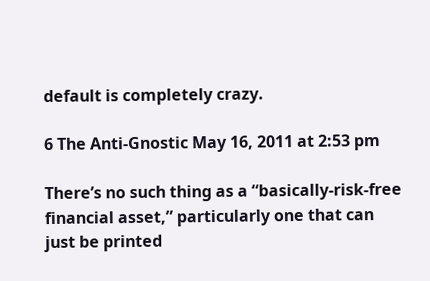default is completely crazy.

6 The Anti-Gnostic May 16, 2011 at 2:53 pm

There’s no such thing as a “basically-risk-free financial asset,” particularly one that can just be printed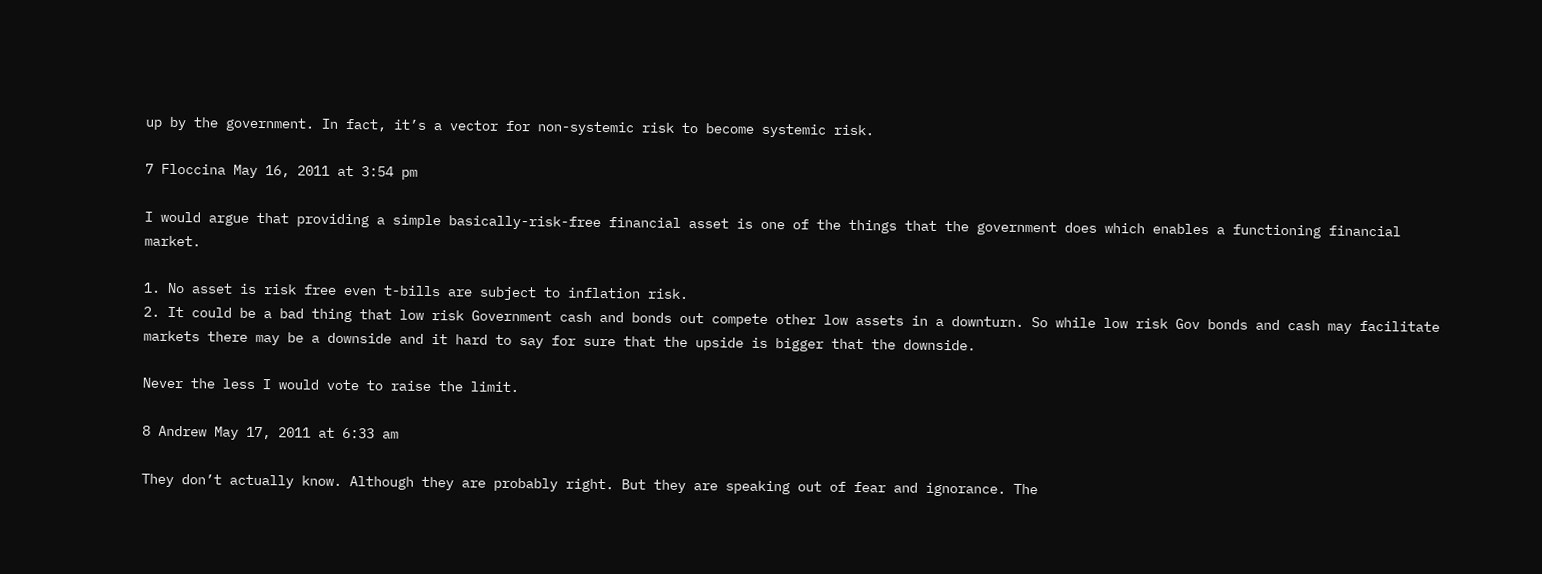up by the government. In fact, it’s a vector for non-systemic risk to become systemic risk.

7 Floccina May 16, 2011 at 3:54 pm

I would argue that providing a simple basically-risk-free financial asset is one of the things that the government does which enables a functioning financial market.

1. No asset is risk free even t-bills are subject to inflation risk.
2. It could be a bad thing that low risk Government cash and bonds out compete other low assets in a downturn. So while low risk Gov bonds and cash may facilitate markets there may be a downside and it hard to say for sure that the upside is bigger that the downside.

Never the less I would vote to raise the limit.

8 Andrew May 17, 2011 at 6:33 am

They don’t actually know. Although they are probably right. But they are speaking out of fear and ignorance. The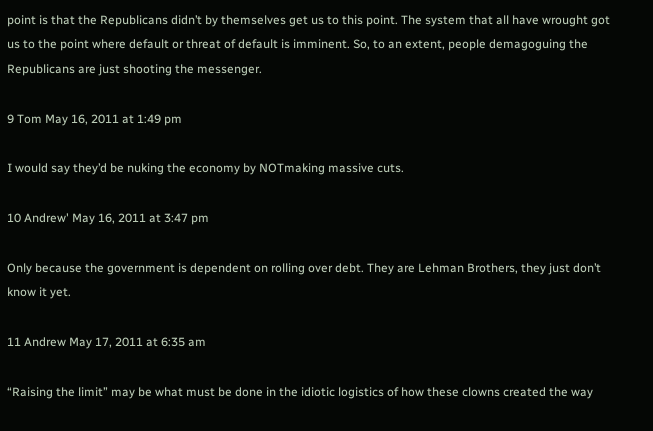point is that the Republicans didn’t by themselves get us to this point. The system that all have wrought got us to the point where default or threat of default is imminent. So, to an extent, people demagoguing the Republicans are just shooting the messenger.

9 Tom May 16, 2011 at 1:49 pm

I would say they’d be nuking the economy by NOTmaking massive cuts.

10 Andrew' May 16, 2011 at 3:47 pm

Only because the government is dependent on rolling over debt. They are Lehman Brothers, they just don’t know it yet.

11 Andrew May 17, 2011 at 6:35 am

“Raising the limit” may be what must be done in the idiotic logistics of how these clowns created the way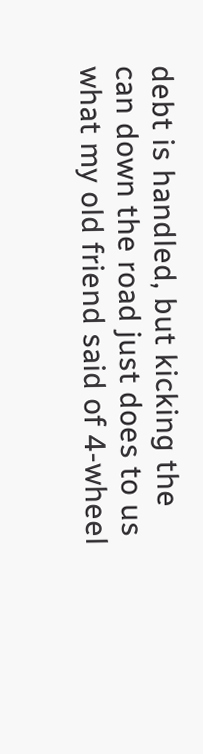debt is handled, but kicking the can down the road just does to us what my old friend said of 4-wheel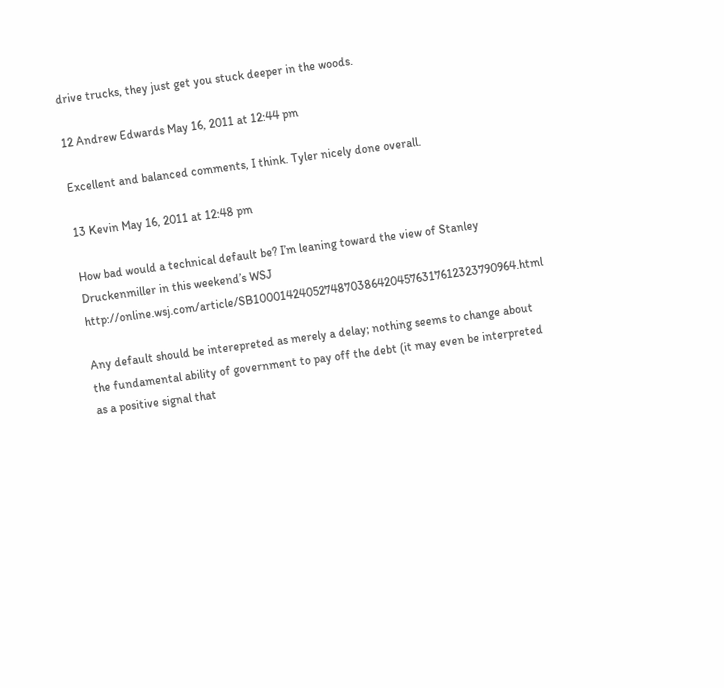drive trucks, they just get you stuck deeper in the woods.

12 Andrew Edwards May 16, 2011 at 12:44 pm

Excellent and balanced comments, I think. Tyler nicely done overall.

13 Kevin May 16, 2011 at 12:48 pm

How bad would a technical default be? I’m leaning toward the view of Stanley Druckenmiller in this weekend’s WSJ http://online.wsj.com/article/SB10001424052748703864204576317612323790964.html

Any default should be interepreted as merely a delay; nothing seems to change about the fundamental ability of government to pay off the debt (it may even be interpreted as a positive signal that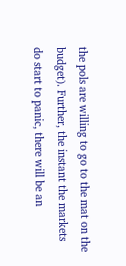the pols are willing to go to the mat on the budget). Further, the instant the markets do start to panic, there will be an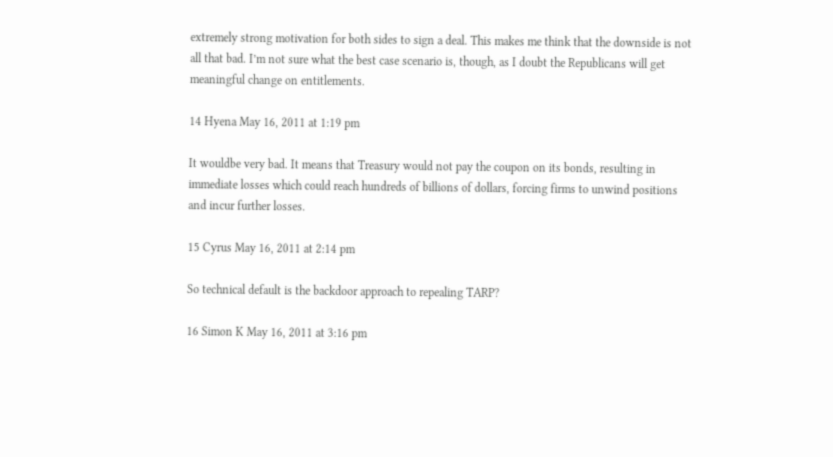extremely strong motivation for both sides to sign a deal. This makes me think that the downside is not all that bad. I’m not sure what the best case scenario is, though, as I doubt the Republicans will get meaningful change on entitlements.

14 Hyena May 16, 2011 at 1:19 pm

It wouldbe very bad. It means that Treasury would not pay the coupon on its bonds, resulting in immediate losses which could reach hundreds of billions of dollars, forcing firms to unwind positions and incur further losses.

15 Cyrus May 16, 2011 at 2:14 pm

So technical default is the backdoor approach to repealing TARP?

16 Simon K May 16, 2011 at 3:16 pm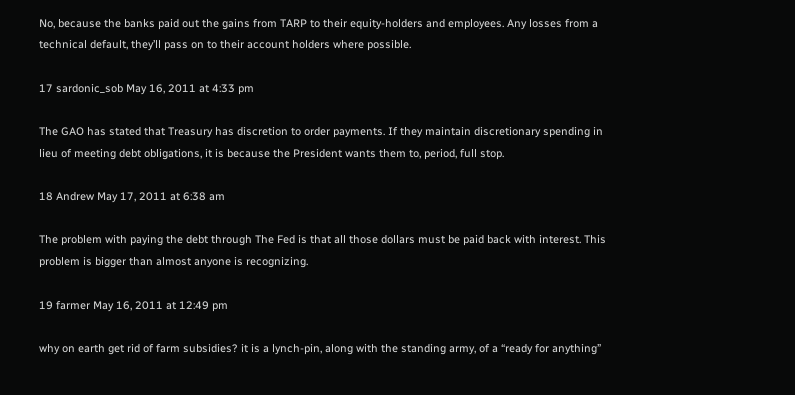No, because the banks paid out the gains from TARP to their equity-holders and employees. Any losses from a technical default, they’ll pass on to their account holders where possible.

17 sardonic_sob May 16, 2011 at 4:33 pm

The GAO has stated that Treasury has discretion to order payments. If they maintain discretionary spending in lieu of meeting debt obligations, it is because the President wants them to, period, full stop.

18 Andrew May 17, 2011 at 6:38 am

The problem with paying the debt through The Fed is that all those dollars must be paid back with interest. This problem is bigger than almost anyone is recognizing.

19 farmer May 16, 2011 at 12:49 pm

why on earth get rid of farm subsidies? it is a lynch-pin, along with the standing army, of a “ready for anything”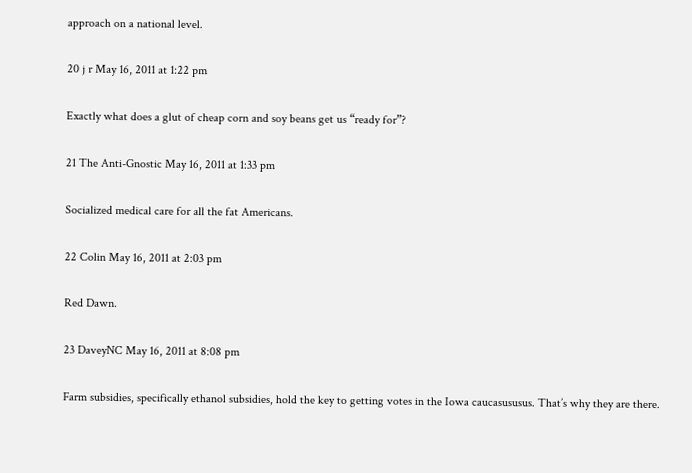approach on a national level.

20 j r May 16, 2011 at 1:22 pm

Exactly what does a glut of cheap corn and soy beans get us “ready for”?

21 The Anti-Gnostic May 16, 2011 at 1:33 pm

Socialized medical care for all the fat Americans.

22 Colin May 16, 2011 at 2:03 pm

Red Dawn.

23 DaveyNC May 16, 2011 at 8:08 pm

Farm subsidies, specifically ethanol subsidies, hold the key to getting votes in the Iowa caucasususus. That’s why they are there.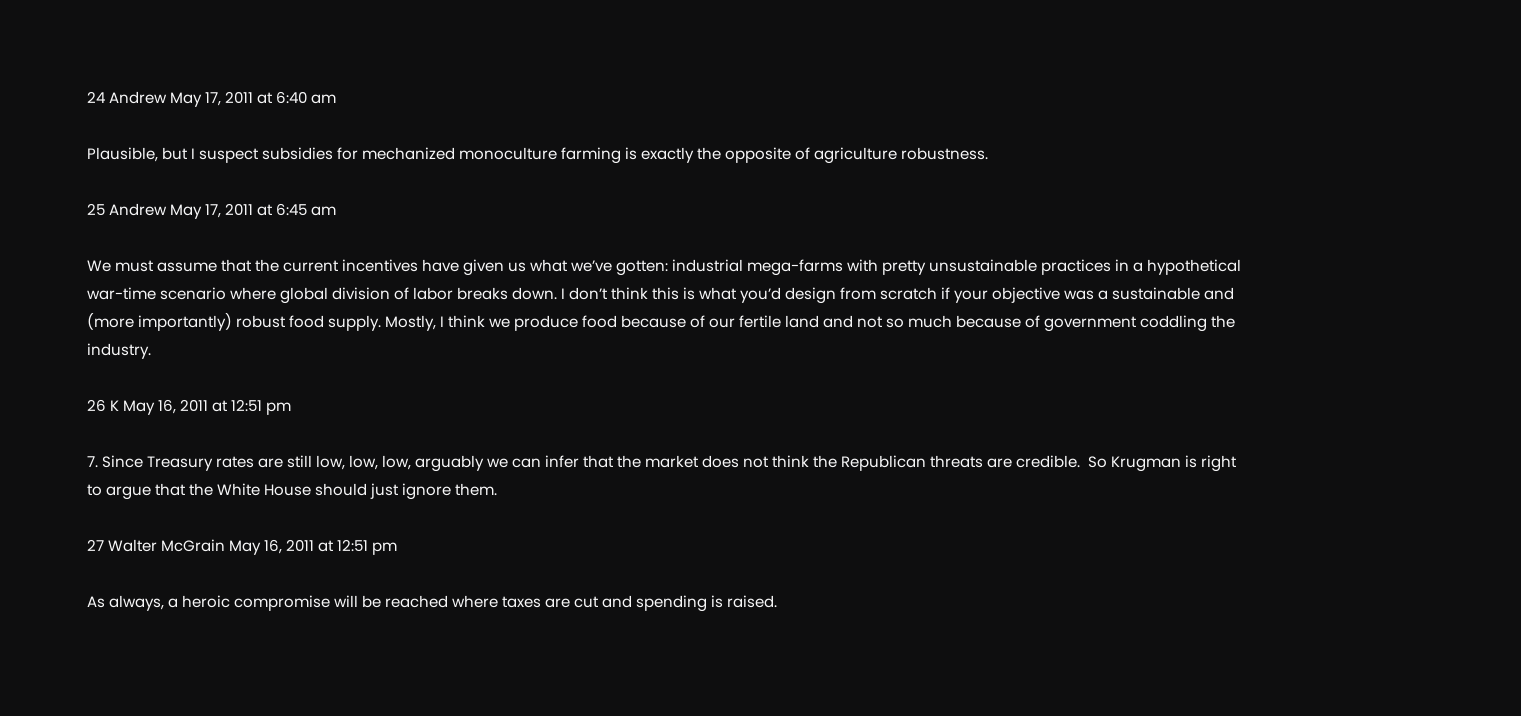24 Andrew May 17, 2011 at 6:40 am

Plausible, but I suspect subsidies for mechanized monoculture farming is exactly the opposite of agriculture robustness.

25 Andrew May 17, 2011 at 6:45 am

We must assume that the current incentives have given us what we’ve gotten: industrial mega-farms with pretty unsustainable practices in a hypothetical war-time scenario where global division of labor breaks down. I don’t think this is what you’d design from scratch if your objective was a sustainable and (more importantly) robust food supply. Mostly, I think we produce food because of our fertile land and not so much because of government coddling the industry.

26 K May 16, 2011 at 12:51 pm

7. Since Treasury rates are still low, low, low, arguably we can infer that the market does not think the Republican threats are credible.  So Krugman is right to argue that the White House should just ignore them.

27 Walter McGrain May 16, 2011 at 12:51 pm

As always, a heroic compromise will be reached where taxes are cut and spending is raised.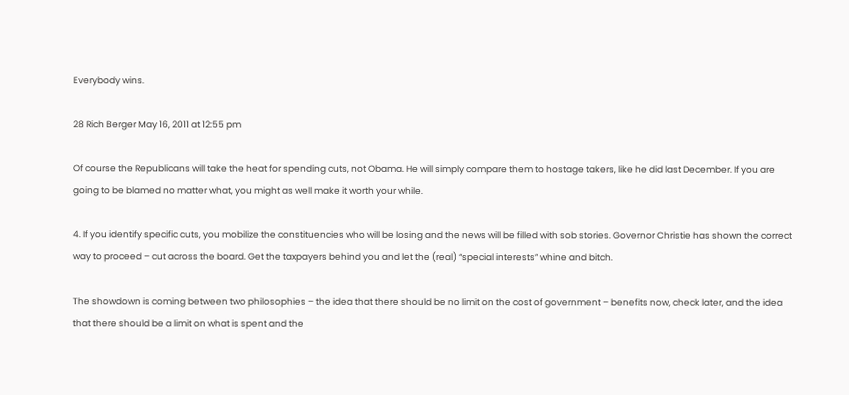Everybody wins.

28 Rich Berger May 16, 2011 at 12:55 pm

Of course the Republicans will take the heat for spending cuts, not Obama. He will simply compare them to hostage takers, like he did last December. If you are going to be blamed no matter what, you might as well make it worth your while.

4. If you identify specific cuts, you mobilize the constituencies who will be losing and the news will be filled with sob stories. Governor Christie has shown the correct way to proceed – cut across the board. Get the taxpayers behind you and let the (real) “special interests” whine and bitch.

The showdown is coming between two philosophies – the idea that there should be no limit on the cost of government – benefits now, check later, and the idea that there should be a limit on what is spent and the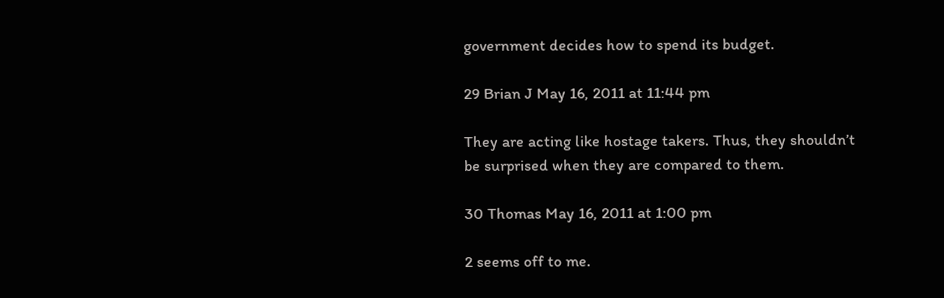government decides how to spend its budget.

29 Brian J May 16, 2011 at 11:44 pm

They are acting like hostage takers. Thus, they shouldn’t be surprised when they are compared to them.

30 Thomas May 16, 2011 at 1:00 pm

2 seems off to me.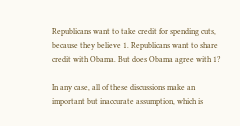Republicans want to take credit for spending cuts, because they believe 1. Republicans want to share credit with Obama. But does Obama agree with 1?

In any case, all of these discussions make an important but inaccurate assumption, which is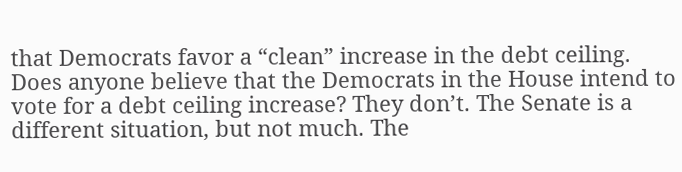that Democrats favor a “clean” increase in the debt ceiling. Does anyone believe that the Democrats in the House intend to vote for a debt ceiling increase? They don’t. The Senate is a different situation, but not much. The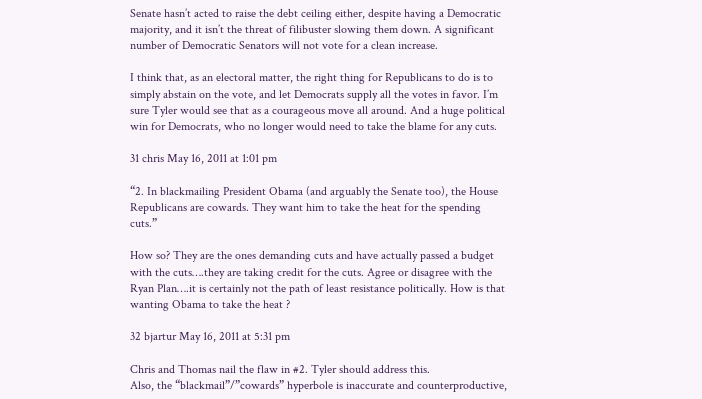Senate hasn’t acted to raise the debt ceiling either, despite having a Democratic majority, and it isn’t the threat of filibuster slowing them down. A significant number of Democratic Senators will not vote for a clean increase.

I think that, as an electoral matter, the right thing for Republicans to do is to simply abstain on the vote, and let Democrats supply all the votes in favor. I’m sure Tyler would see that as a courageous move all around. And a huge political win for Democrats, who no longer would need to take the blame for any cuts.

31 chris May 16, 2011 at 1:01 pm

“2. In blackmailing President Obama (and arguably the Senate too), the House Republicans are cowards. They want him to take the heat for the spending cuts.”

How so? They are the ones demanding cuts and have actually passed a budget with the cuts….they are taking credit for the cuts. Agree or disagree with the Ryan Plan….it is certainly not the path of least resistance politically. How is that wanting Obama to take the heat ?

32 bjartur May 16, 2011 at 5:31 pm

Chris and Thomas nail the flaw in #2. Tyler should address this.
Also, the “blackmail”/”cowards” hyperbole is inaccurate and counterproductive,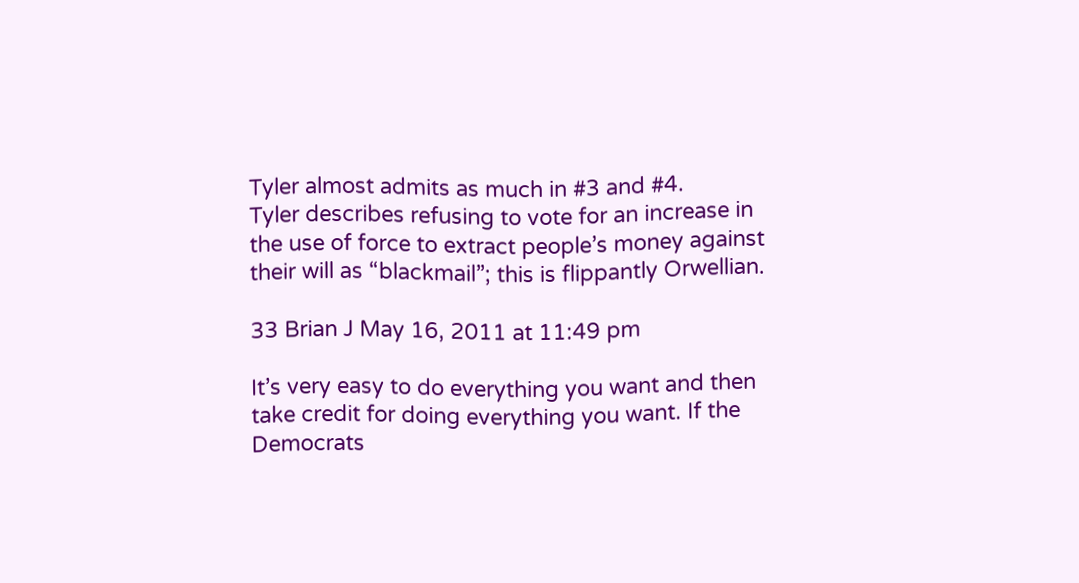Tyler almost admits as much in #3 and #4.
Tyler describes refusing to vote for an increase in the use of force to extract people’s money against their will as “blackmail”; this is flippantly Orwellian.

33 Brian J May 16, 2011 at 11:49 pm

It’s very easy to do everything you want and then take credit for doing everything you want. If the Democrats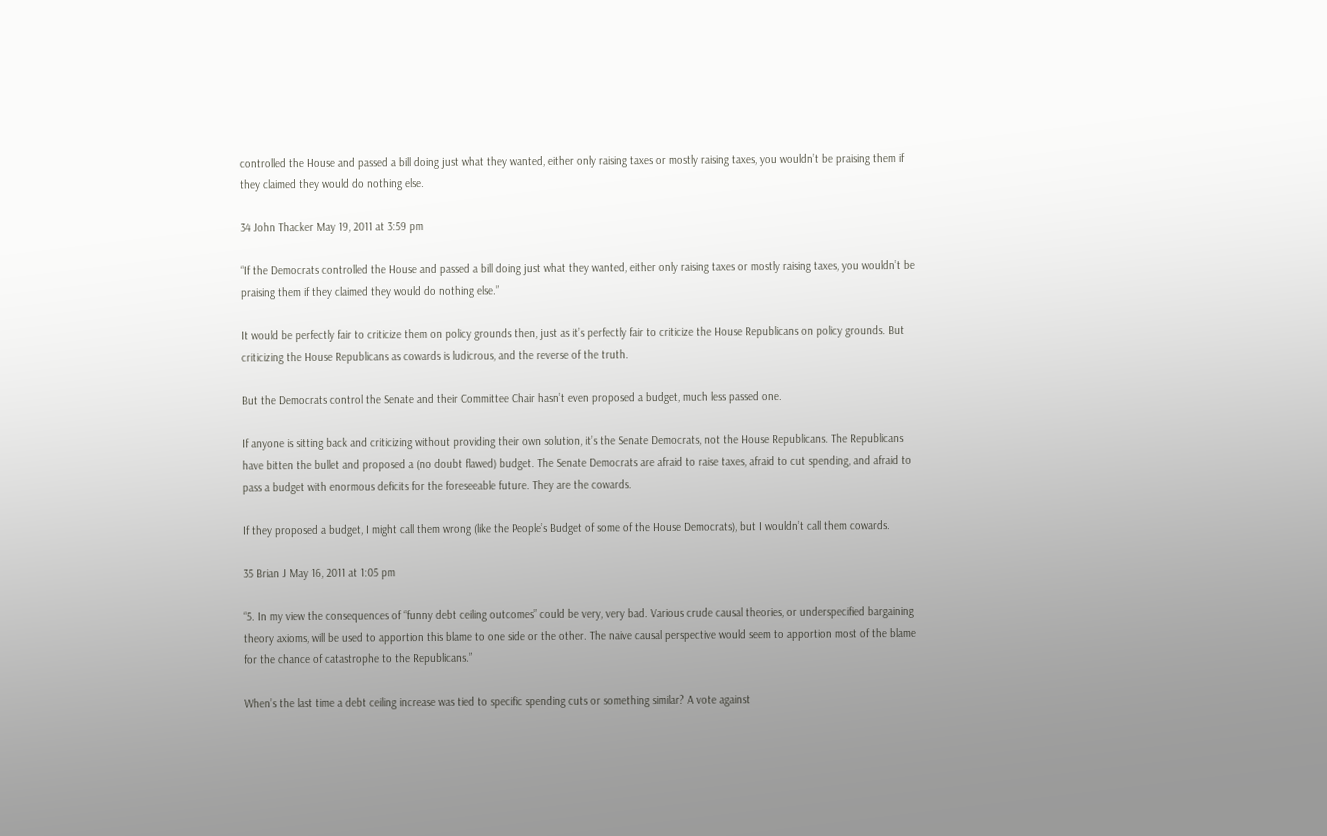controlled the House and passed a bill doing just what they wanted, either only raising taxes or mostly raising taxes, you wouldn’t be praising them if they claimed they would do nothing else.

34 John Thacker May 19, 2011 at 3:59 pm

“If the Democrats controlled the House and passed a bill doing just what they wanted, either only raising taxes or mostly raising taxes, you wouldn’t be praising them if they claimed they would do nothing else.”

It would be perfectly fair to criticize them on policy grounds then, just as it’s perfectly fair to criticize the House Republicans on policy grounds. But criticizing the House Republicans as cowards is ludicrous, and the reverse of the truth.

But the Democrats control the Senate and their Committee Chair hasn’t even proposed a budget, much less passed one.

If anyone is sitting back and criticizing without providing their own solution, it’s the Senate Democrats, not the House Republicans. The Republicans have bitten the bullet and proposed a (no doubt flawed) budget. The Senate Democrats are afraid to raise taxes, afraid to cut spending, and afraid to pass a budget with enormous deficits for the foreseeable future. They are the cowards.

If they proposed a budget, I might call them wrong (like the People’s Budget of some of the House Democrats), but I wouldn’t call them cowards.

35 Brian J May 16, 2011 at 1:05 pm

“5. In my view the consequences of “funny debt ceiling outcomes” could be very, very bad. Various crude causal theories, or underspecified bargaining theory axioms, will be used to apportion this blame to one side or the other. The naive causal perspective would seem to apportion most of the blame for the chance of catastrophe to the Republicans.”

When’s the last time a debt ceiling increase was tied to specific spending cuts or something similar? A vote against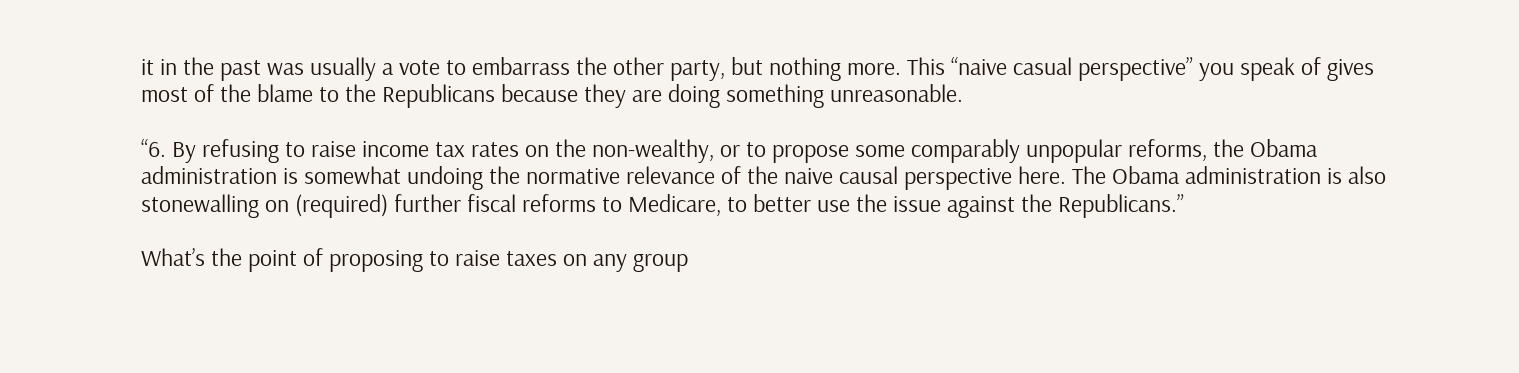it in the past was usually a vote to embarrass the other party, but nothing more. This “naive casual perspective” you speak of gives most of the blame to the Republicans because they are doing something unreasonable.

“6. By refusing to raise income tax rates on the non-wealthy, or to propose some comparably unpopular reforms, the Obama administration is somewhat undoing the normative relevance of the naive causal perspective here. The Obama administration is also stonewalling on (required) further fiscal reforms to Medicare, to better use the issue against the Republicans.”

What’s the point of proposing to raise taxes on any group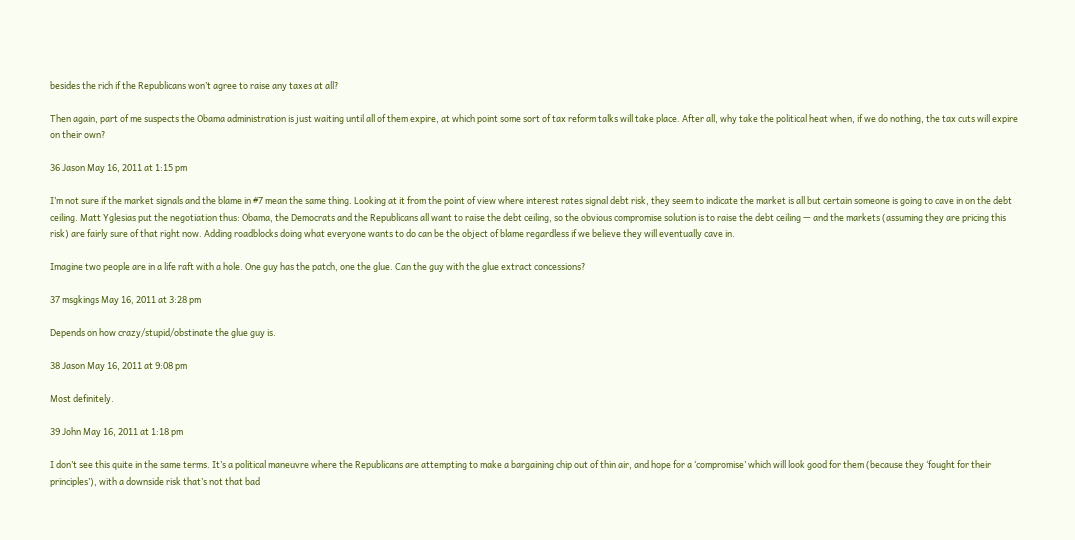besides the rich if the Republicans won’t agree to raise any taxes at all?

Then again, part of me suspects the Obama administration is just waiting until all of them expire, at which point some sort of tax reform talks will take place. After all, why take the political heat when, if we do nothing, the tax cuts will expire on their own?

36 Jason May 16, 2011 at 1:15 pm

I’m not sure if the market signals and the blame in #7 mean the same thing. Looking at it from the point of view where interest rates signal debt risk, they seem to indicate the market is all but certain someone is going to cave in on the debt ceiling. Matt Yglesias put the negotiation thus: Obama, the Democrats and the Republicans all want to raise the debt ceiling, so the obvious compromise solution is to raise the debt ceiling — and the markets (assuming they are pricing this risk) are fairly sure of that right now. Adding roadblocks doing what everyone wants to do can be the object of blame regardless if we believe they will eventually cave in.

Imagine two people are in a life raft with a hole. One guy has the patch, one the glue. Can the guy with the glue extract concessions?

37 msgkings May 16, 2011 at 3:28 pm

Depends on how crazy/stupid/obstinate the glue guy is.

38 Jason May 16, 2011 at 9:08 pm

Most definitely.

39 John May 16, 2011 at 1:18 pm

I don’t see this quite in the same terms. It’s a political maneuvre where the Republicans are attempting to make a bargaining chip out of thin air, and hope for a ‘compromise’ which will look good for them (because they ‘fought for their principles’), with a downside risk that’s not that bad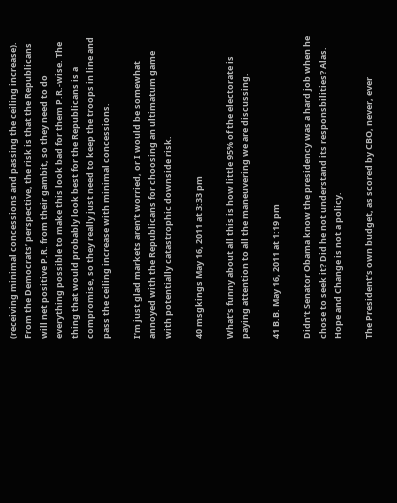(receiving minimal concessions and passing the ceiling increase). From the Democrats’ perspective, the risk is that the Republicans will net positive P.R. from their gambit, so they need to do everything possible to make this look bad for them P.R.-wise. The thing that would probably look best for the Republicans is a compromise, so they really just need to keep the troops in line and pass the ceiling increase with minimal concessions.

I’m just glad markets aren’t worried, or I would be somewhat annoyed with the Republicans for choosing an ultimatum game with potentially catastrophic downside risk.

40 msgkings May 16, 2011 at 3:33 pm

What’s funny about all this is how little 95% of the electorate is paying attention to all the maneuvering we are discussing.

41 B.B. May 16, 2011 at 1:19 pm

Didn’t Senator Obama know the presidency was a hard job when he chose to seek it? Did he not understand its responsbilities? Alas. Hope and Change is not a policy.

The President’s own budget, as scored by CBO, never, ever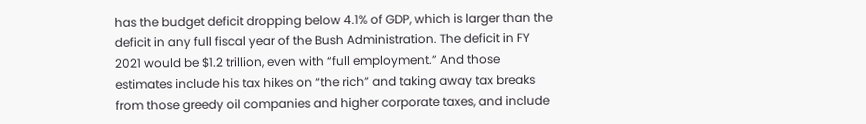has the budget deficit dropping below 4.1% of GDP, which is larger than the deficit in any full fiscal year of the Bush Administration. The deficit in FY 2021 would be $1.2 trillion, even with “full employment.” And those estimates include his tax hikes on “the rich” and taking away tax breaks from those greedy oil companies and higher corporate taxes, and include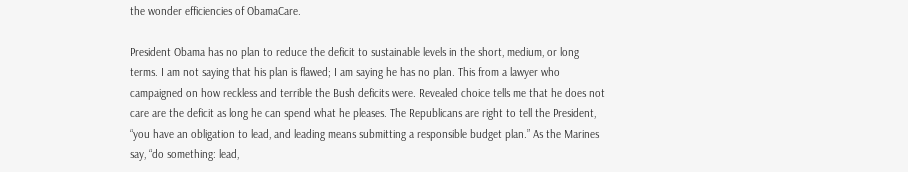the wonder efficiencies of ObamaCare.

President Obama has no plan to reduce the deficit to sustainable levels in the short, medium, or long terms. I am not saying that his plan is flawed; I am saying he has no plan. This from a lawyer who campaigned on how reckless and terrible the Bush deficits were. Revealed choice tells me that he does not care are the deficit as long he can spend what he pleases. The Republicans are right to tell the President, “you have an obligation to lead, and leading means submitting a responsible budget plan.” As the Marines say, “do something: lead,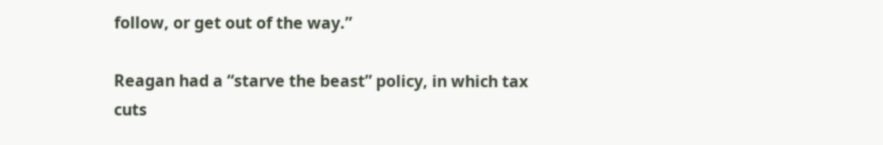follow, or get out of the way.”

Reagan had a “starve the beast” policy, in which tax cuts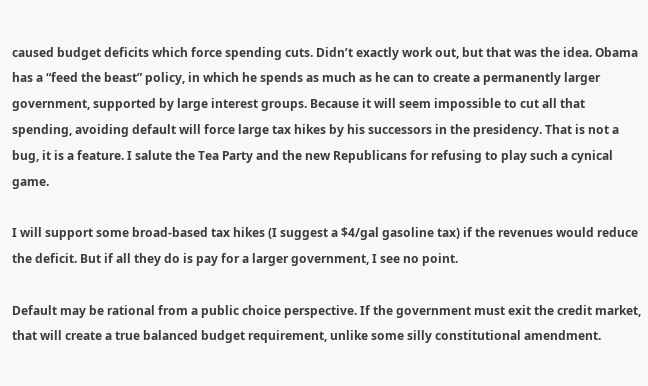caused budget deficits which force spending cuts. Didn’t exactly work out, but that was the idea. Obama has a “feed the beast” policy, in which he spends as much as he can to create a permanently larger government, supported by large interest groups. Because it will seem impossible to cut all that spending, avoiding default will force large tax hikes by his successors in the presidency. That is not a bug, it is a feature. I salute the Tea Party and the new Republicans for refusing to play such a cynical game.

I will support some broad-based tax hikes (I suggest a $4/gal gasoline tax) if the revenues would reduce the deficit. But if all they do is pay for a larger government, I see no point.

Default may be rational from a public choice perspective. If the government must exit the credit market, that will create a true balanced budget requirement, unlike some silly constitutional amendment.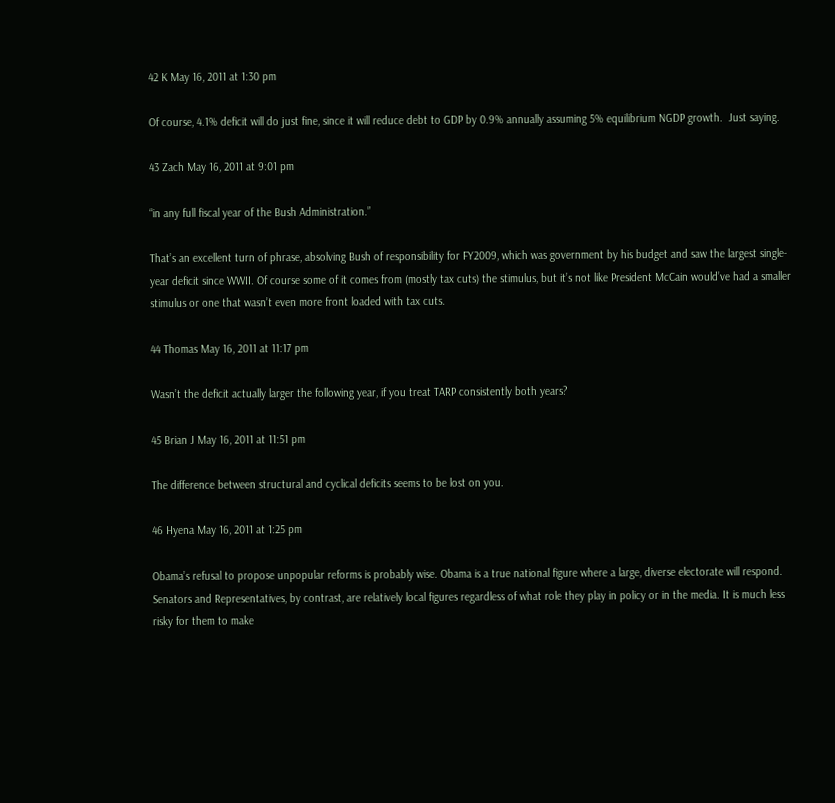42 K May 16, 2011 at 1:30 pm

Of course, 4.1% deficit will do just fine, since it will reduce debt to GDP by 0.9% annually assuming 5% equilibrium NGDP growth.  Just saying.

43 Zach May 16, 2011 at 9:01 pm

“in any full fiscal year of the Bush Administration.”

That’s an excellent turn of phrase, absolving Bush of responsibility for FY2009, which was government by his budget and saw the largest single-year deficit since WWII. Of course some of it comes from (mostly tax cuts) the stimulus, but it’s not like President McCain would’ve had a smaller stimulus or one that wasn’t even more front loaded with tax cuts.

44 Thomas May 16, 2011 at 11:17 pm

Wasn’t the deficit actually larger the following year, if you treat TARP consistently both years?

45 Brian J May 16, 2011 at 11:51 pm

The difference between structural and cyclical deficits seems to be lost on you.

46 Hyena May 16, 2011 at 1:25 pm

Obama’s refusal to propose unpopular reforms is probably wise. Obama is a true national figure where a large, diverse electorate will respond. Senators and Representatives, by contrast, are relatively local figures regardless of what role they play in policy or in the media. It is much less risky for them to make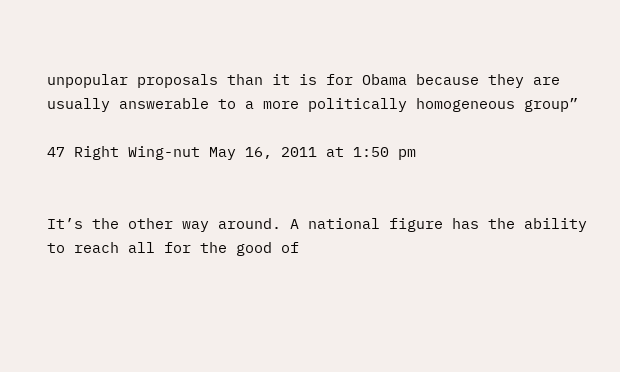unpopular proposals than it is for Obama because they are usually answerable to a more politically homogeneous group”

47 Right Wing-nut May 16, 2011 at 1:50 pm


It’s the other way around. A national figure has the ability to reach all for the good of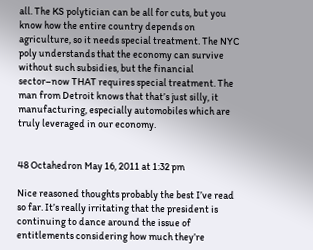all. The KS polytician can be all for cuts, but you know how the entire country depends on agriculture, so it needs special treatment. The NYC poly understands that the economy can survive without such subsidies, but the financial sector–now THAT requires special treatment. The man from Detroit knows that that’s just silly, it manufacturing, especially automobiles which are truly leveraged in our economy.


48 Octahedron May 16, 2011 at 1:32 pm

Nice reasoned thoughts probably the best I’ve read so far. It’s really irritating that the president is continuing to dance around the issue of entitlements considering how much they’re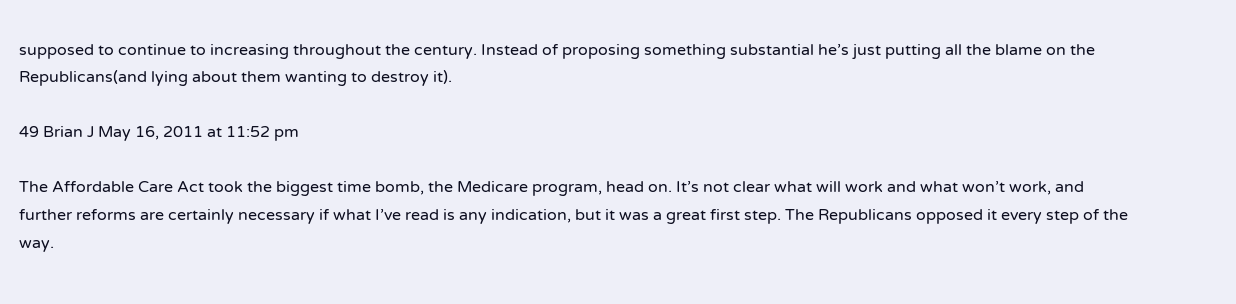supposed to continue to increasing throughout the century. Instead of proposing something substantial he’s just putting all the blame on the Republicans(and lying about them wanting to destroy it).

49 Brian J May 16, 2011 at 11:52 pm

The Affordable Care Act took the biggest time bomb, the Medicare program, head on. It’s not clear what will work and what won’t work, and further reforms are certainly necessary if what I’ve read is any indication, but it was a great first step. The Republicans opposed it every step of the way.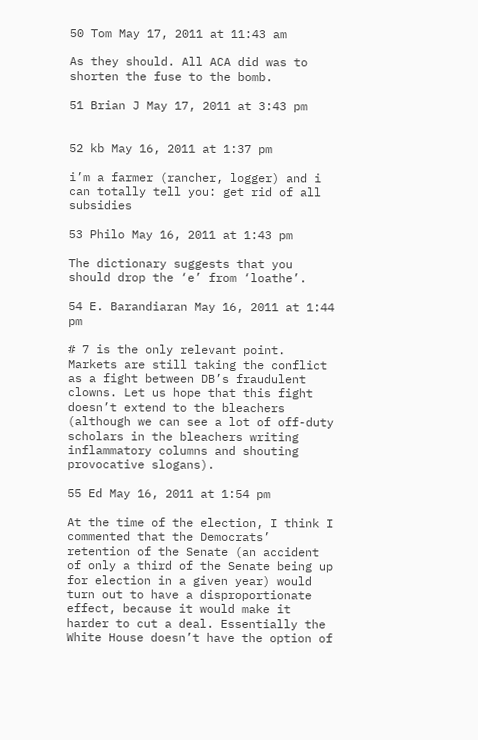50 Tom May 17, 2011 at 11:43 am

As they should. All ACA did was to shorten the fuse to the bomb.

51 Brian J May 17, 2011 at 3:43 pm


52 kb May 16, 2011 at 1:37 pm

i’m a farmer (rancher, logger) and i can totally tell you: get rid of all subsidies

53 Philo May 16, 2011 at 1:43 pm

The dictionary suggests that you should drop the ‘e’ from ‘loathe’.

54 E. Barandiaran May 16, 2011 at 1:44 pm

# 7 is the only relevant point. Markets are still taking the conflict as a fight between DB’s fraudulent clowns. Let us hope that this fight doesn’t extend to the bleachers (although we can see a lot of off-duty scholars in the bleachers writing inflammatory columns and shouting provocative slogans).

55 Ed May 16, 2011 at 1:54 pm

At the time of the election, I think I commented that the Democrats’ retention of the Senate (an accident of only a third of the Senate being up for election in a given year) would turn out to have a disproportionate effect, because it would make it harder to cut a deal. Essentially the White House doesn’t have the option of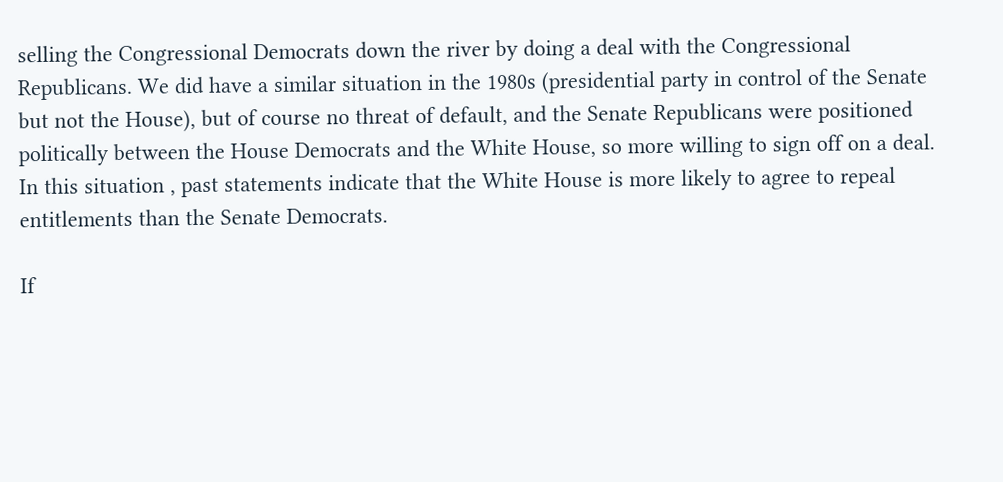selling the Congressional Democrats down the river by doing a deal with the Congressional Republicans. We did have a similar situation in the 1980s (presidential party in control of the Senate but not the House), but of course no threat of default, and the Senate Republicans were positioned politically between the House Democrats and the White House, so more willing to sign off on a deal. In this situation , past statements indicate that the White House is more likely to agree to repeal entitlements than the Senate Democrats.

If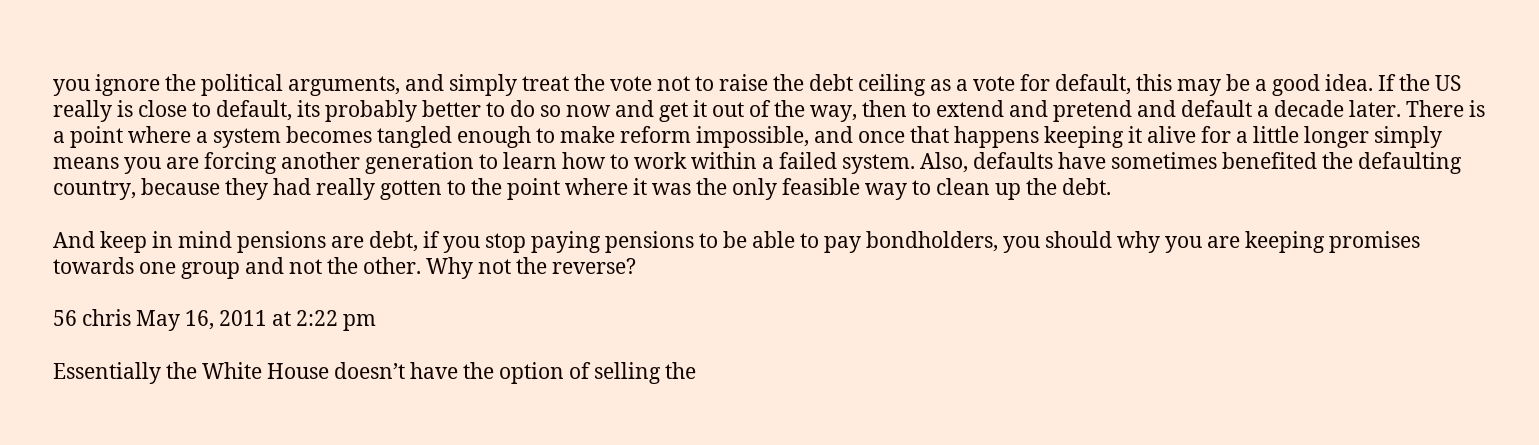you ignore the political arguments, and simply treat the vote not to raise the debt ceiling as a vote for default, this may be a good idea. If the US really is close to default, its probably better to do so now and get it out of the way, then to extend and pretend and default a decade later. There is a point where a system becomes tangled enough to make reform impossible, and once that happens keeping it alive for a little longer simply means you are forcing another generation to learn how to work within a failed system. Also, defaults have sometimes benefited the defaulting country, because they had really gotten to the point where it was the only feasible way to clean up the debt.

And keep in mind pensions are debt, if you stop paying pensions to be able to pay bondholders, you should why you are keeping promises towards one group and not the other. Why not the reverse?

56 chris May 16, 2011 at 2:22 pm

Essentially the White House doesn’t have the option of selling the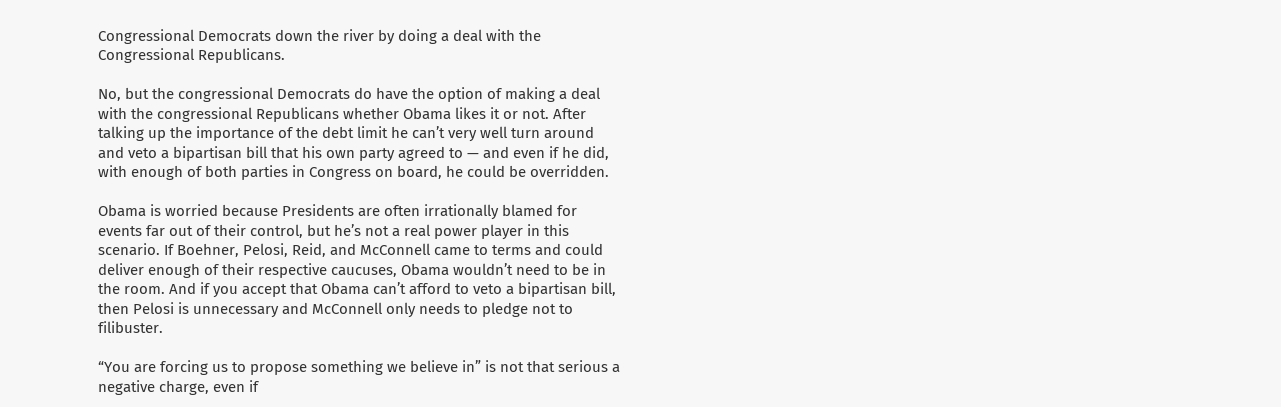Congressional Democrats down the river by doing a deal with the Congressional Republicans.

No, but the congressional Democrats do have the option of making a deal with the congressional Republicans whether Obama likes it or not. After talking up the importance of the debt limit he can’t very well turn around and veto a bipartisan bill that his own party agreed to — and even if he did, with enough of both parties in Congress on board, he could be overridden.

Obama is worried because Presidents are often irrationally blamed for events far out of their control, but he’s not a real power player in this scenario. If Boehner, Pelosi, Reid, and McConnell came to terms and could deliver enough of their respective caucuses, Obama wouldn’t need to be in the room. And if you accept that Obama can’t afford to veto a bipartisan bill, then Pelosi is unnecessary and McConnell only needs to pledge not to filibuster.

“You are forcing us to propose something we believe in” is not that serious a negative charge, even if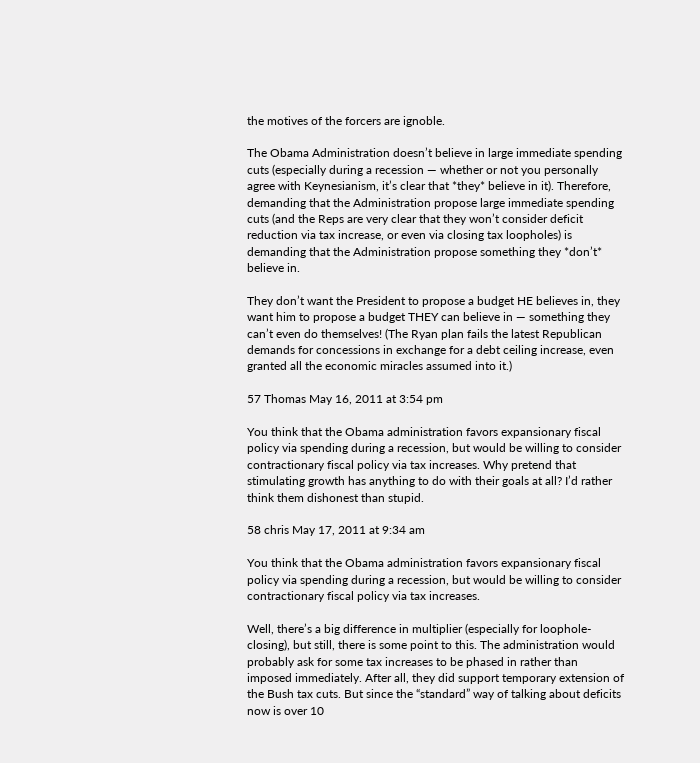the motives of the forcers are ignoble.

The Obama Administration doesn’t believe in large immediate spending cuts (especially during a recession — whether or not you personally agree with Keynesianism, it’s clear that *they* believe in it). Therefore, demanding that the Administration propose large immediate spending cuts (and the Reps are very clear that they won’t consider deficit reduction via tax increase, or even via closing tax loopholes) is demanding that the Administration propose something they *don’t* believe in.

They don’t want the President to propose a budget HE believes in, they want him to propose a budget THEY can believe in — something they can’t even do themselves! (The Ryan plan fails the latest Republican demands for concessions in exchange for a debt ceiling increase, even granted all the economic miracles assumed into it.)

57 Thomas May 16, 2011 at 3:54 pm

You think that the Obama administration favors expansionary fiscal policy via spending during a recession, but would be willing to consider contractionary fiscal policy via tax increases. Why pretend that stimulating growth has anything to do with their goals at all? I’d rather think them dishonest than stupid.

58 chris May 17, 2011 at 9:34 am

You think that the Obama administration favors expansionary fiscal policy via spending during a recession, but would be willing to consider contractionary fiscal policy via tax increases.

Well, there’s a big difference in multiplier (especially for loophole-closing), but still, there is some point to this. The administration would probably ask for some tax increases to be phased in rather than imposed immediately. After all, they did support temporary extension of the Bush tax cuts. But since the “standard” way of talking about deficits now is over 10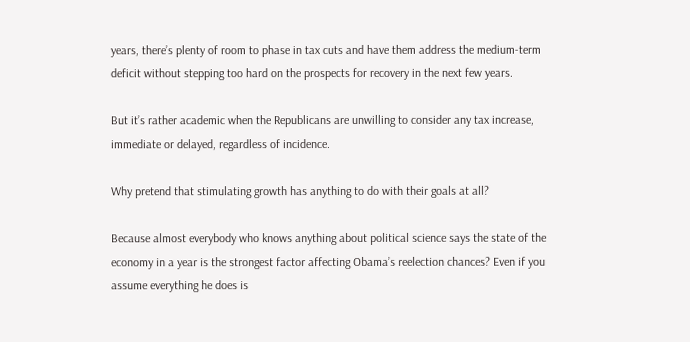years, there’s plenty of room to phase in tax cuts and have them address the medium-term deficit without stepping too hard on the prospects for recovery in the next few years.

But it’s rather academic when the Republicans are unwilling to consider any tax increase, immediate or delayed, regardless of incidence.

Why pretend that stimulating growth has anything to do with their goals at all?

Because almost everybody who knows anything about political science says the state of the economy in a year is the strongest factor affecting Obama’s reelection chances? Even if you assume everything he does is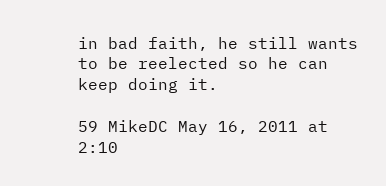in bad faith, he still wants to be reelected so he can keep doing it.

59 MikeDC May 16, 2011 at 2:10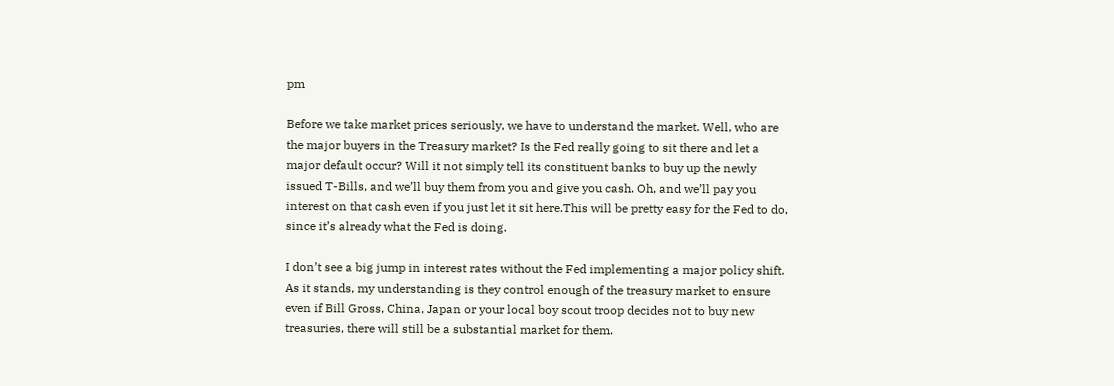pm

Before we take market prices seriously, we have to understand the market. Well, who are the major buyers in the Treasury market? Is the Fed really going to sit there and let a major default occur? Will it not simply tell its constituent banks to buy up the newly issued T-Bills, and we’ll buy them from you and give you cash. Oh, and we’ll pay you interest on that cash even if you just let it sit here.This will be pretty easy for the Fed to do, since it’s already what the Fed is doing.

I don’t see a big jump in interest rates without the Fed implementing a major policy shift. As it stands, my understanding is they control enough of the treasury market to ensure even if Bill Gross, China, Japan or your local boy scout troop decides not to buy new treasuries, there will still be a substantial market for them.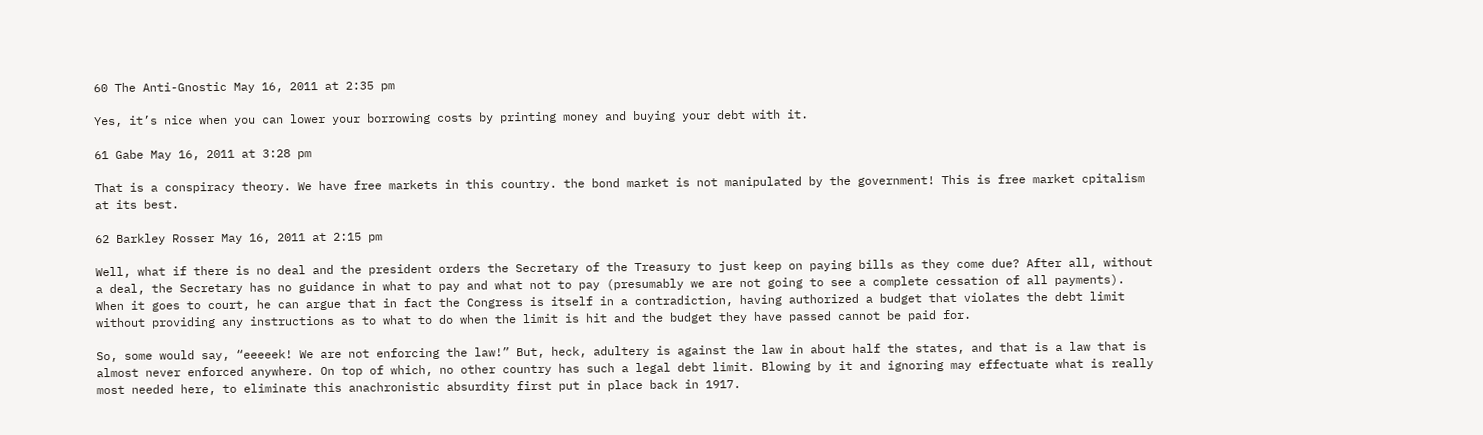60 The Anti-Gnostic May 16, 2011 at 2:35 pm

Yes, it’s nice when you can lower your borrowing costs by printing money and buying your debt with it.

61 Gabe May 16, 2011 at 3:28 pm

That is a conspiracy theory. We have free markets in this country. the bond market is not manipulated by the government! This is free market cpitalism at its best.

62 Barkley Rosser May 16, 2011 at 2:15 pm

Well, what if there is no deal and the president orders the Secretary of the Treasury to just keep on paying bills as they come due? After all, without a deal, the Secretary has no guidance in what to pay and what not to pay (presumably we are not going to see a complete cessation of all payments). When it goes to court, he can argue that in fact the Congress is itself in a contradiction, having authorized a budget that violates the debt limit without providing any instructions as to what to do when the limit is hit and the budget they have passed cannot be paid for.

So, some would say, “eeeeek! We are not enforcing the law!” But, heck, adultery is against the law in about half the states, and that is a law that is almost never enforced anywhere. On top of which, no other country has such a legal debt limit. Blowing by it and ignoring may effectuate what is really most needed here, to eliminate this anachronistic absurdity first put in place back in 1917.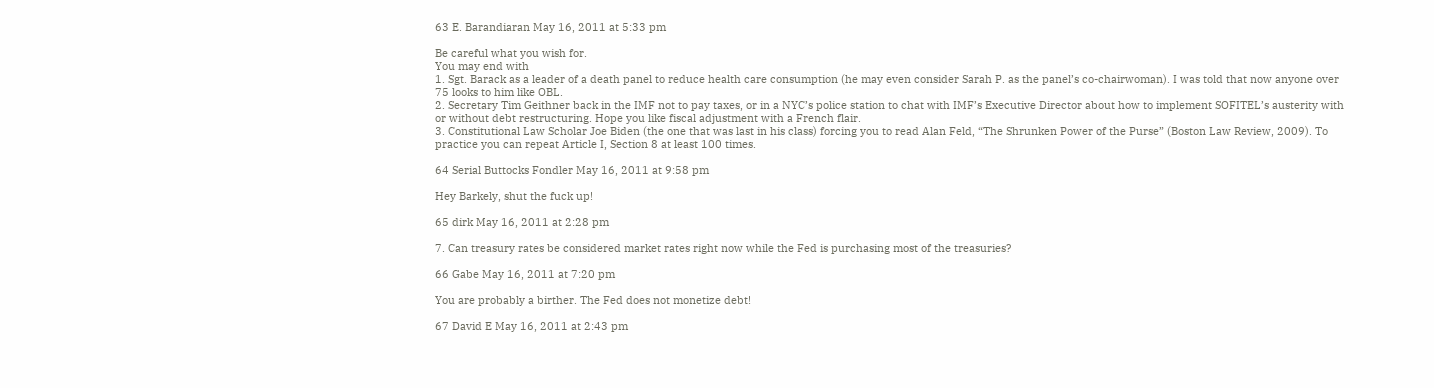63 E. Barandiaran May 16, 2011 at 5:33 pm

Be careful what you wish for.
You may end with
1. Sgt. Barack as a leader of a death panel to reduce health care consumption (he may even consider Sarah P. as the panel’s co-chairwoman). I was told that now anyone over 75 looks to him like OBL.
2. Secretary Tim Geithner back in the IMF not to pay taxes, or in a NYC’s police station to chat with IMF’s Executive Director about how to implement SOFITEL’s austerity with or without debt restructuring. Hope you like fiscal adjustment with a French flair.
3. Constitutional Law Scholar Joe Biden (the one that was last in his class) forcing you to read Alan Feld, “The Shrunken Power of the Purse” (Boston Law Review, 2009). To practice you can repeat Article I, Section 8 at least 100 times.

64 Serial Buttocks Fondler May 16, 2011 at 9:58 pm

Hey Barkely, shut the fuck up!

65 dirk May 16, 2011 at 2:28 pm

7. Can treasury rates be considered market rates right now while the Fed is purchasing most of the treasuries?

66 Gabe May 16, 2011 at 7:20 pm

You are probably a birther. The Fed does not monetize debt!

67 David E May 16, 2011 at 2:43 pm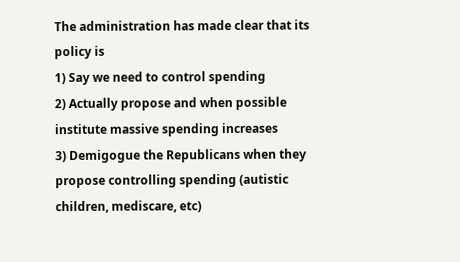The administration has made clear that its policy is
1) Say we need to control spending
2) Actually propose and when possible institute massive spending increases
3) Demigogue the Republicans when they propose controlling spending (autistic children, mediscare, etc)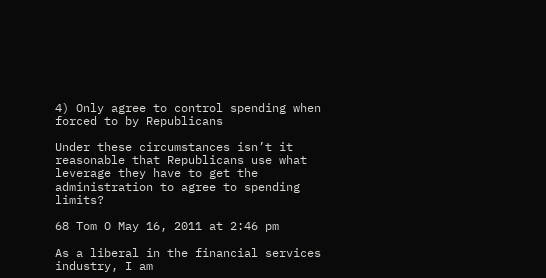4) Only agree to control spending when forced to by Republicans

Under these circumstances isn’t it reasonable that Republicans use what leverage they have to get the administration to agree to spending limits?

68 Tom O May 16, 2011 at 2:46 pm

As a liberal in the financial services industry, I am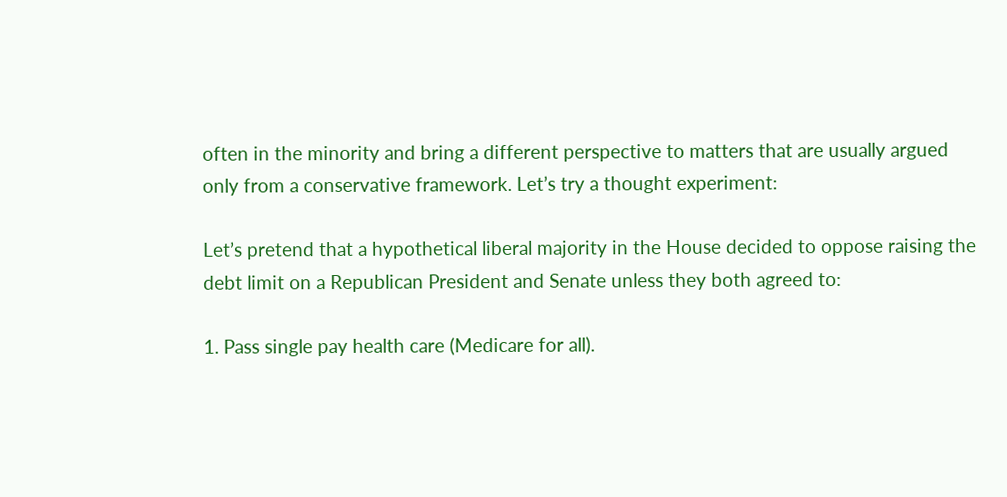often in the minority and bring a different perspective to matters that are usually argued only from a conservative framework. Let’s try a thought experiment:

Let’s pretend that a hypothetical liberal majority in the House decided to oppose raising the debt limit on a Republican President and Senate unless they both agreed to:

1. Pass single pay health care (Medicare for all).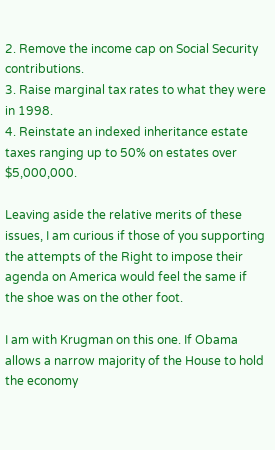2. Remove the income cap on Social Security contributions.
3. Raise marginal tax rates to what they were in 1998.
4. Reinstate an indexed inheritance estate taxes ranging up to 50% on estates over $5,000,000.

Leaving aside the relative merits of these issues, I am curious if those of you supporting the attempts of the Right to impose their agenda on America would feel the same if the shoe was on the other foot.

I am with Krugman on this one. If Obama allows a narrow majority of the House to hold the economy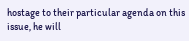hostage to their particular agenda on this issue, he will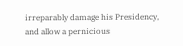irreparably damage his Presidency, and allow a pernicious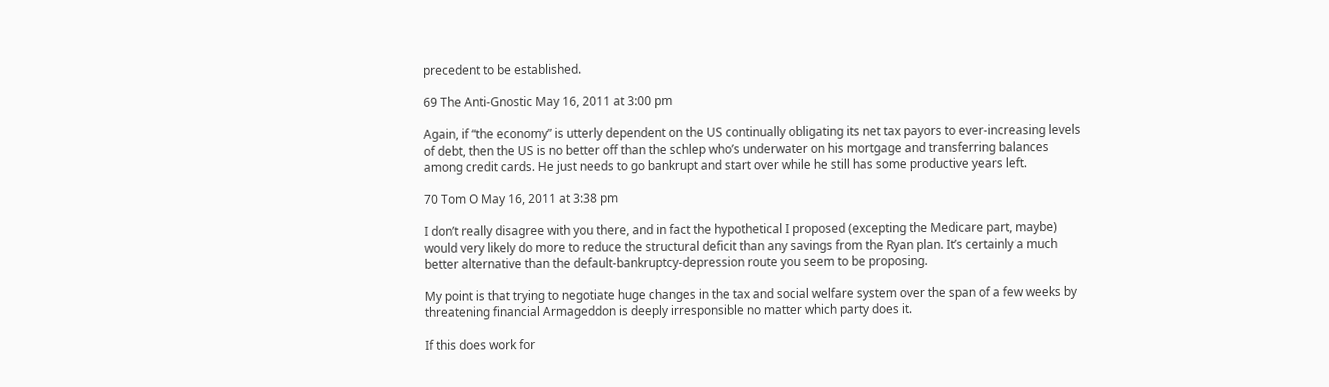precedent to be established.

69 The Anti-Gnostic May 16, 2011 at 3:00 pm

Again, if “the economy” is utterly dependent on the US continually obligating its net tax payors to ever-increasing levels of debt, then the US is no better off than the schlep who’s underwater on his mortgage and transferring balances among credit cards. He just needs to go bankrupt and start over while he still has some productive years left.

70 Tom O May 16, 2011 at 3:38 pm

I don’t really disagree with you there, and in fact the hypothetical I proposed (excepting the Medicare part, maybe) would very likely do more to reduce the structural deficit than any savings from the Ryan plan. It’s certainly a much better alternative than the default-bankruptcy-depression route you seem to be proposing.

My point is that trying to negotiate huge changes in the tax and social welfare system over the span of a few weeks by threatening financial Armageddon is deeply irresponsible no matter which party does it.

If this does work for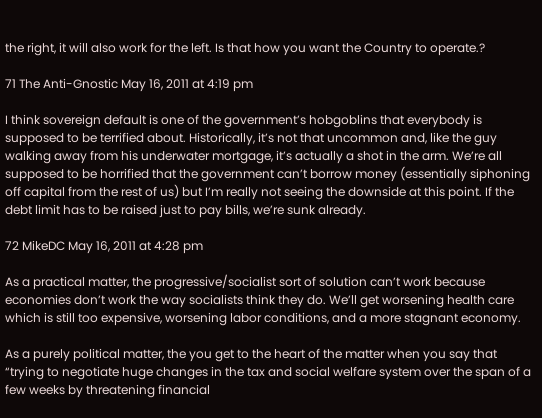the right, it will also work for the left. Is that how you want the Country to operate.?

71 The Anti-Gnostic May 16, 2011 at 4:19 pm

I think sovereign default is one of the government’s hobgoblins that everybody is supposed to be terrified about. Historically, it’s not that uncommon and, like the guy walking away from his underwater mortgage, it’s actually a shot in the arm. We’re all supposed to be horrified that the government can’t borrow money (essentially siphoning off capital from the rest of us) but I’m really not seeing the downside at this point. If the debt limit has to be raised just to pay bills, we’re sunk already.

72 MikeDC May 16, 2011 at 4:28 pm

As a practical matter, the progressive/socialist sort of solution can’t work because economies don’t work the way socialists think they do. We’ll get worsening health care which is still too expensive, worsening labor conditions, and a more stagnant economy.

As a purely political matter, the you get to the heart of the matter when you say that “trying to negotiate huge changes in the tax and social welfare system over the span of a few weeks by threatening financial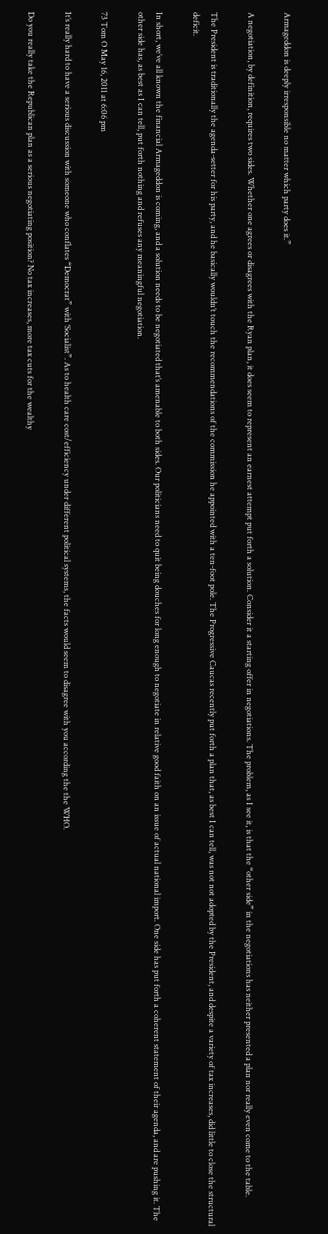Armageddon is deeply irresponsible no matter which party does it.”

A negotiation, by definition, requires two sides. Whether one agrees or disagrees with the Ryan plan, it does seem to represent an earnest attempt put forth a solution. Consider it a starting offer in negotiations. The problem, as I see it, is that the “other side” in the negotiations has neither presented a plan nor really even come to the table.

The President is traditionally the agenda-setter for his party, and he basically wouldn’t touch the recommendations of the commission he appointed with a ten-foot pole. The Progressive Caucas recently put forth a plan that, as best I can tell, was not not adopted by the President, and despite a variety of tax increases, did little to close the structural deficit.

In short, we’ve all known the financial Armageddon is coming, and a solution needs to be negotiated that’s amenable to both sides. Our politicians need to quit being douches for long enough to negotiate in relative good faith on an issue of actual national import. One side has put forth a coherent statement of their agenda, and are pushing it. The other side has, as best as I can tell, put forth nothing and refuses any meaningful negotiation.

73 Tom O May 16, 2011 at 6:06 pm

It’s really hard to have a serious discussion with someone who conflates “Democrat” with ‘Socialist”. As to health care cost/efficiency under different political systems, the facts would seem to disagree with you according the the WHO.

Do you really take the Republican plan as a serious negotiating position? No tax increases, more tax cuts for the wealthy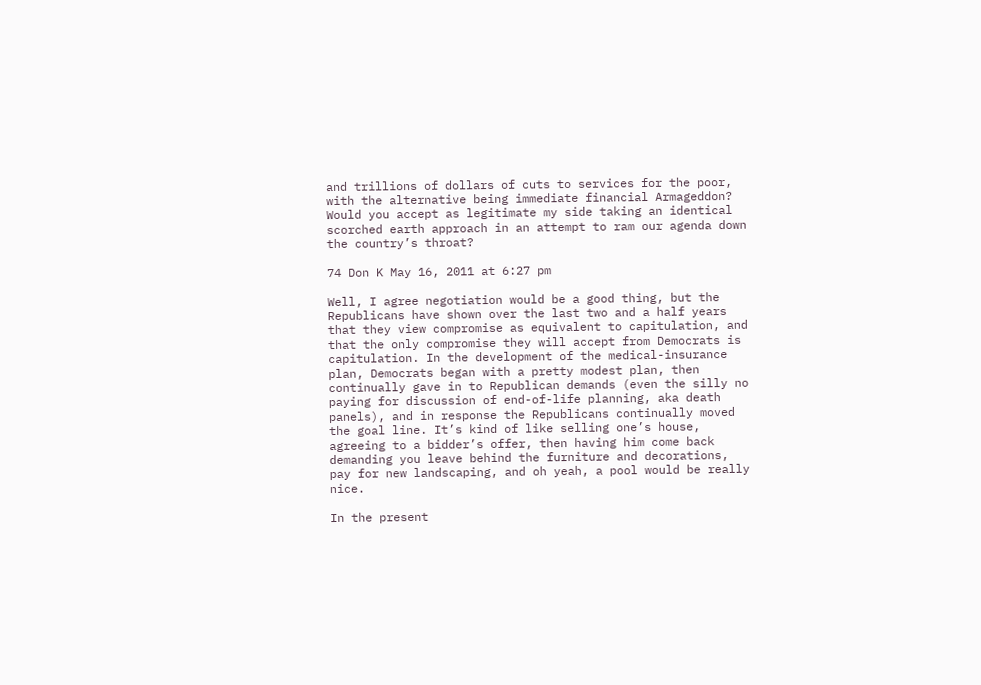and trillions of dollars of cuts to services for the poor, with the alternative being immediate financial Armageddon? Would you accept as legitimate my side taking an identical scorched earth approach in an attempt to ram our agenda down the country’s throat?

74 Don K May 16, 2011 at 6:27 pm

Well, I agree negotiation would be a good thing, but the Republicans have shown over the last two and a half years that they view compromise as equivalent to capitulation, and that the only compromise they will accept from Democrats is capitulation. In the development of the medical-insurance plan, Democrats began with a pretty modest plan, then continually gave in to Republican demands (even the silly no paying for discussion of end-of-life planning, aka death panels), and in response the Republicans continually moved the goal line. It’s kind of like selling one’s house, agreeing to a bidder’s offer, then having him come back demanding you leave behind the furniture and decorations, pay for new landscaping, and oh yeah, a pool would be really nice.

In the present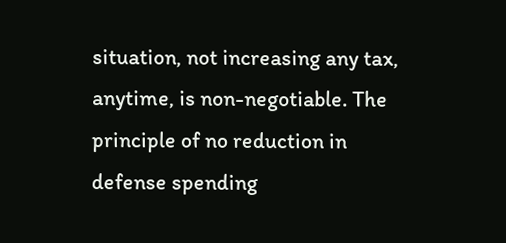situation, not increasing any tax, anytime, is non-negotiable. The principle of no reduction in defense spending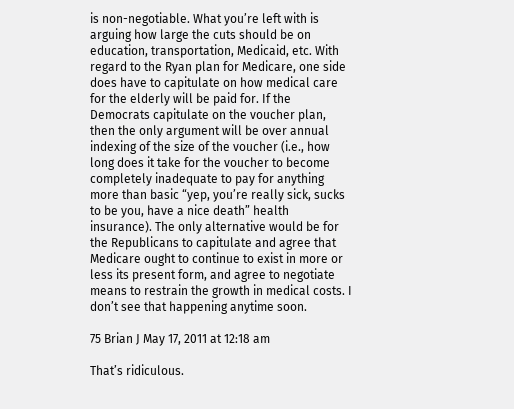is non-negotiable. What you’re left with is arguing how large the cuts should be on education, transportation, Medicaid, etc. With regard to the Ryan plan for Medicare, one side does have to capitulate on how medical care for the elderly will be paid for. If the Democrats capitulate on the voucher plan, then the only argument will be over annual indexing of the size of the voucher (i.e., how long does it take for the voucher to become completely inadequate to pay for anything more than basic “yep, you’re really sick, sucks to be you, have a nice death” health insurance). The only alternative would be for the Republicans to capitulate and agree that Medicare ought to continue to exist in more or less its present form, and agree to negotiate means to restrain the growth in medical costs. I don’t see that happening anytime soon.

75 Brian J May 17, 2011 at 12:18 am

That’s ridiculous.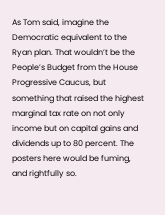As Tom said, imagine the Democratic equivalent to the Ryan plan. That wouldn’t be the People’s Budget from the House Progressive Caucus, but something that raised the highest marginal tax rate on not only income but on capital gains and dividends up to 80 percent. The posters here would be fuming, and rightfully so.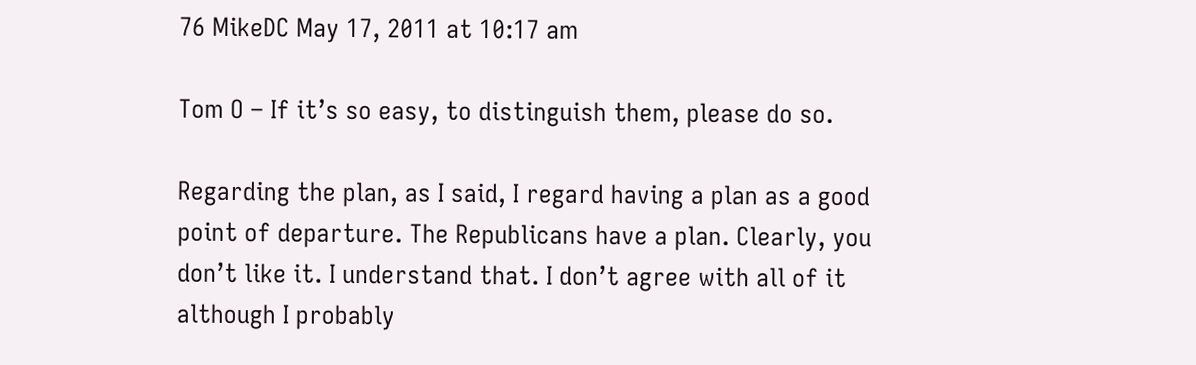76 MikeDC May 17, 2011 at 10:17 am

Tom O – If it’s so easy, to distinguish them, please do so.

Regarding the plan, as I said, I regard having a plan as a good point of departure. The Republicans have a plan. Clearly, you don’t like it. I understand that. I don’t agree with all of it although I probably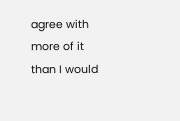agree with more of it than I would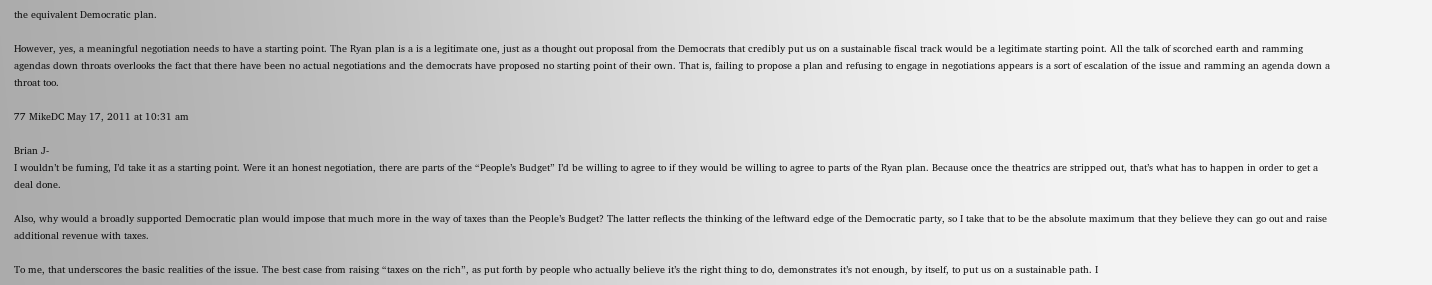the equivalent Democratic plan.

However, yes, a meaningful negotiation needs to have a starting point. The Ryan plan is a is a legitimate one, just as a thought out proposal from the Democrats that credibly put us on a sustainable fiscal track would be a legitimate starting point. All the talk of scorched earth and ramming agendas down throats overlooks the fact that there have been no actual negotiations and the democrats have proposed no starting point of their own. That is, failing to propose a plan and refusing to engage in negotiations appears is a sort of escalation of the issue and ramming an agenda down a throat too.

77 MikeDC May 17, 2011 at 10:31 am

Brian J-
I wouldn’t be fuming, I’d take it as a starting point. Were it an honest negotiation, there are parts of the “People’s Budget” I’d be willing to agree to if they would be willing to agree to parts of the Ryan plan. Because once the theatrics are stripped out, that’s what has to happen in order to get a deal done.

Also, why would a broadly supported Democratic plan would impose that much more in the way of taxes than the People’s Budget? The latter reflects the thinking of the leftward edge of the Democratic party, so I take that to be the absolute maximum that they believe they can go out and raise additional revenue with taxes.

To me, that underscores the basic realities of the issue. The best case from raising “taxes on the rich”, as put forth by people who actually believe it’s the right thing to do, demonstrates it’s not enough, by itself, to put us on a sustainable path. I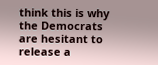think this is why the Democrats are hesitant to release a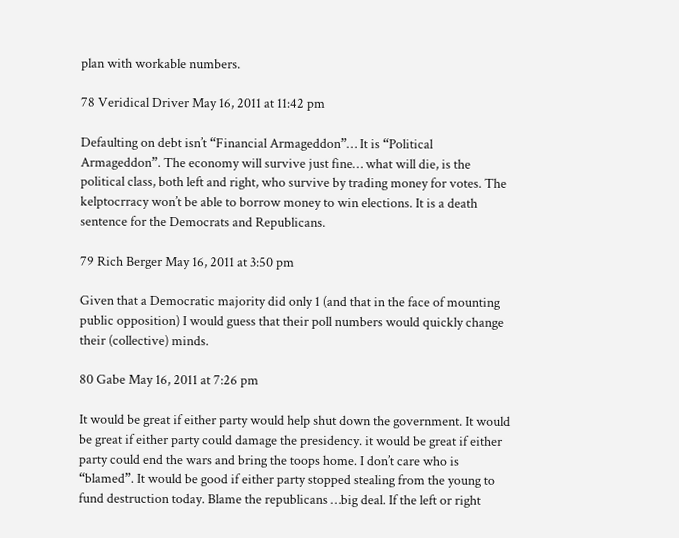plan with workable numbers.

78 Veridical Driver May 16, 2011 at 11:42 pm

Defaulting on debt isn’t “Financial Armageddon”… It is “Political Armageddon”. The economy will survive just fine… what will die, is the political class, both left and right, who survive by trading money for votes. The kelptocrracy won’t be able to borrow money to win elections. It is a death sentence for the Democrats and Republicans.

79 Rich Berger May 16, 2011 at 3:50 pm

Given that a Democratic majority did only 1 (and that in the face of mounting public opposition) I would guess that their poll numbers would quickly change their (collective) minds.

80 Gabe May 16, 2011 at 7:26 pm

It would be great if either party would help shut down the government. It would be great if either party could damage the presidency. it would be great if either party could end the wars and bring the toops home. I don’t care who is “blamed”. It would be good if either party stopped stealing from the young to fund destruction today. Blame the republicans …big deal. If the left or right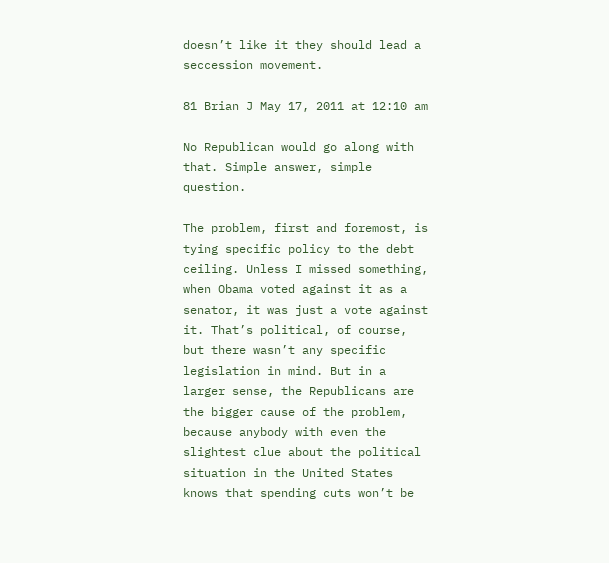doesn’t like it they should lead a seccession movement.

81 Brian J May 17, 2011 at 12:10 am

No Republican would go along with that. Simple answer, simple question.

The problem, first and foremost, is tying specific policy to the debt ceiling. Unless I missed something, when Obama voted against it as a senator, it was just a vote against it. That’s political, of course, but there wasn’t any specific legislation in mind. But in a larger sense, the Republicans are the bigger cause of the problem, because anybody with even the slightest clue about the political situation in the United States knows that spending cuts won’t be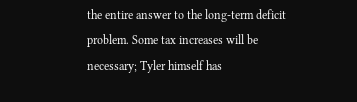the entire answer to the long-term deficit problem. Some tax increases will be necessary; Tyler himself has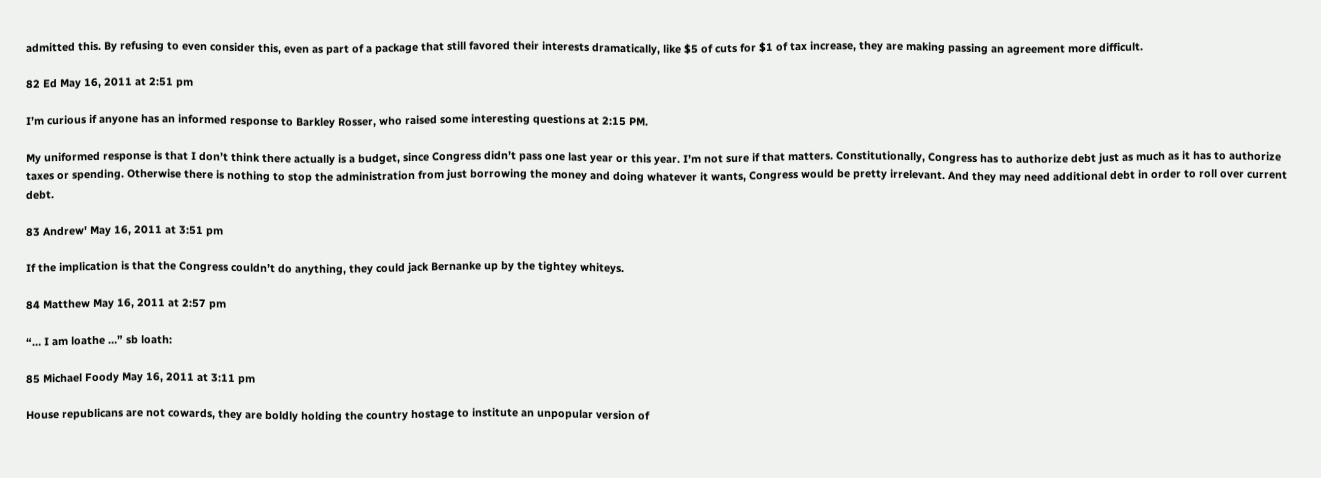admitted this. By refusing to even consider this, even as part of a package that still favored their interests dramatically, like $5 of cuts for $1 of tax increase, they are making passing an agreement more difficult.

82 Ed May 16, 2011 at 2:51 pm

I’m curious if anyone has an informed response to Barkley Rosser, who raised some interesting questions at 2:15 PM.

My uniformed response is that I don’t think there actually is a budget, since Congress didn’t pass one last year or this year. I’m not sure if that matters. Constitutionally, Congress has to authorize debt just as much as it has to authorize taxes or spending. Otherwise there is nothing to stop the administration from just borrowing the money and doing whatever it wants, Congress would be pretty irrelevant. And they may need additional debt in order to roll over current debt.

83 Andrew' May 16, 2011 at 3:51 pm

If the implication is that the Congress couldn’t do anything, they could jack Bernanke up by the tightey whiteys.

84 Matthew May 16, 2011 at 2:57 pm

“… I am loathe …” sb loath:

85 Michael Foody May 16, 2011 at 3:11 pm

House republicans are not cowards, they are boldly holding the country hostage to institute an unpopular version of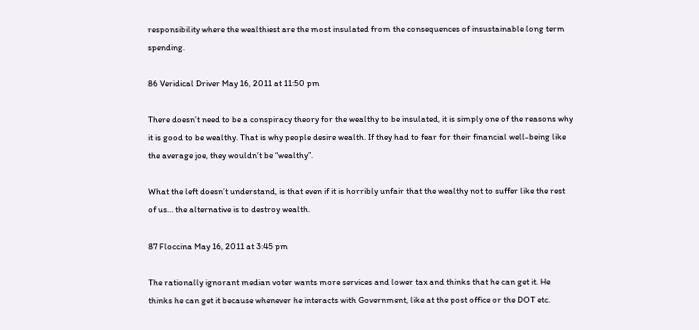responsibility where the wealthiest are the most insulated from the consequences of insustainable long term spending.

86 Veridical Driver May 16, 2011 at 11:50 pm

There doesn’t need to be a conspiracy theory for the wealthy to be insulated, it is simply one of the reasons why it is good to be wealthy. That is why people desire wealth. If they had to fear for their financial well-being like the average joe, they wouldn’t be “wealthy”.

What the left doesn’t understand, is that even if it is horribly unfair that the wealthy not to suffer like the rest of us… the alternative is to destroy wealth.

87 Floccina May 16, 2011 at 3:45 pm

The rationally ignorant median voter wants more services and lower tax and thinks that he can get it. He thinks he can get it because whenever he interacts with Government, like at the post office or the DOT etc.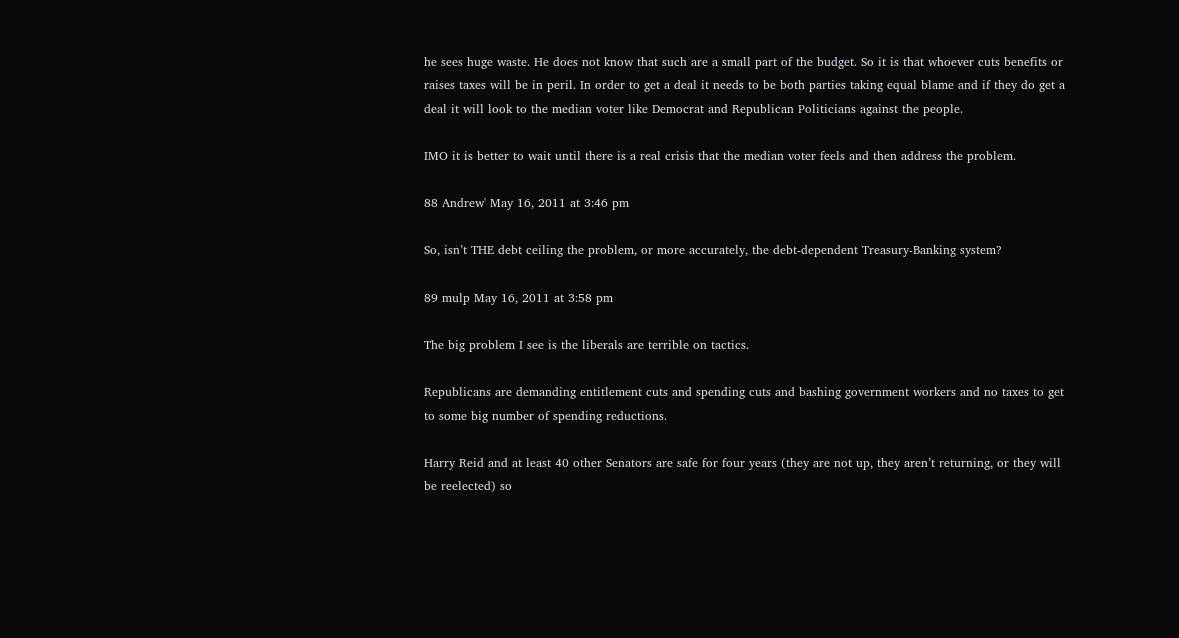he sees huge waste. He does not know that such are a small part of the budget. So it is that whoever cuts benefits or raises taxes will be in peril. In order to get a deal it needs to be both parties taking equal blame and if they do get a deal it will look to the median voter like Democrat and Republican Politicians against the people.

IMO it is better to wait until there is a real crisis that the median voter feels and then address the problem.

88 Andrew' May 16, 2011 at 3:46 pm

So, isn’t THE debt ceiling the problem, or more accurately, the debt-dependent Treasury-Banking system?

89 mulp May 16, 2011 at 3:58 pm

The big problem I see is the liberals are terrible on tactics.

Republicans are demanding entitlement cuts and spending cuts and bashing government workers and no taxes to get to some big number of spending reductions.

Harry Reid and at least 40 other Senators are safe for four years (they are not up, they aren’t returning, or they will be reelected) so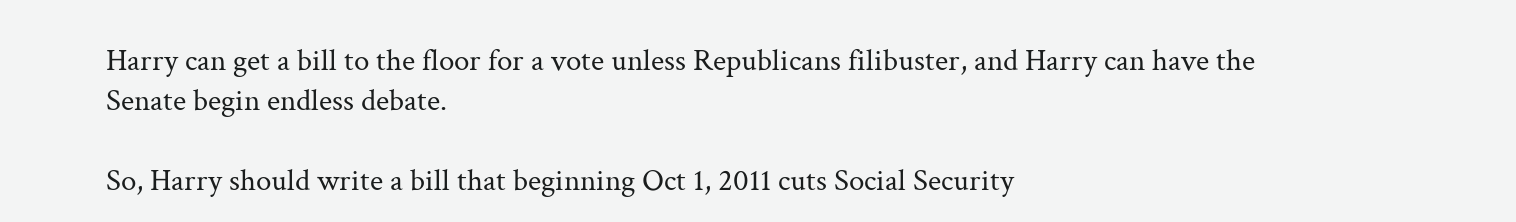Harry can get a bill to the floor for a vote unless Republicans filibuster, and Harry can have the Senate begin endless debate.

So, Harry should write a bill that beginning Oct 1, 2011 cuts Social Security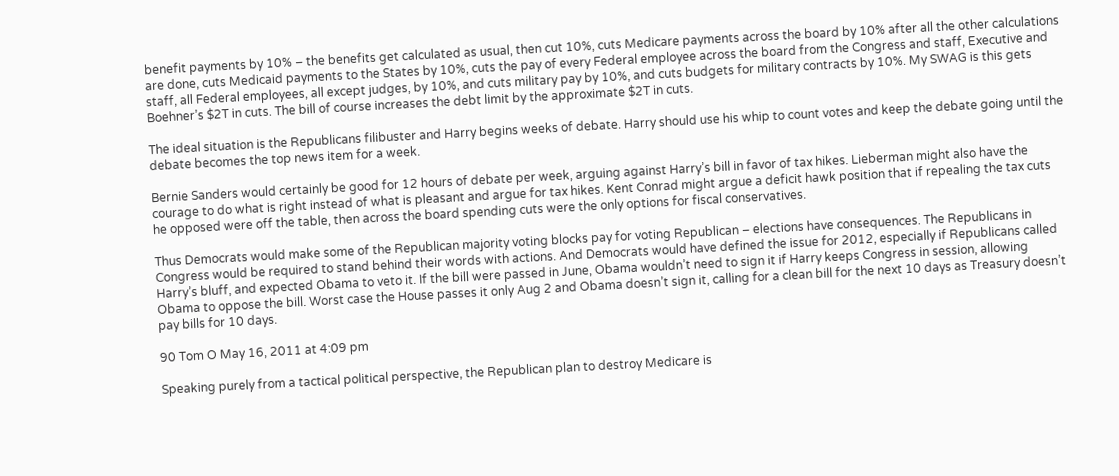benefit payments by 10% – the benefits get calculated as usual, then cut 10%, cuts Medicare payments across the board by 10% after all the other calculations are done, cuts Medicaid payments to the States by 10%, cuts the pay of every Federal employee across the board from the Congress and staff, Executive and staff, all Federal employees, all except judges, by 10%, and cuts military pay by 10%, and cuts budgets for military contracts by 10%. My SWAG is this gets Boehner’s $2T in cuts. The bill of course increases the debt limit by the approximate $2T in cuts.

The ideal situation is the Republicans filibuster and Harry begins weeks of debate. Harry should use his whip to count votes and keep the debate going until the debate becomes the top news item for a week.

Bernie Sanders would certainly be good for 12 hours of debate per week, arguing against Harry’s bill in favor of tax hikes. Lieberman might also have the courage to do what is right instead of what is pleasant and argue for tax hikes. Kent Conrad might argue a deficit hawk position that if repealing the tax cuts he opposed were off the table, then across the board spending cuts were the only options for fiscal conservatives.

Thus Democrats would make some of the Republican majority voting blocks pay for voting Republican – elections have consequences. The Republicans in Congress would be required to stand behind their words with actions. And Democrats would have defined the issue for 2012, especially if Republicans called Harry’s bluff, and expected Obama to veto it. If the bill were passed in June, Obama wouldn’t need to sign it if Harry keeps Congress in session, allowing Obama to oppose the bill. Worst case the House passes it only Aug 2 and Obama doesn’t sign it, calling for a clean bill for the next 10 days as Treasury doesn’t pay bills for 10 days.

90 Tom O May 16, 2011 at 4:09 pm

Speaking purely from a tactical political perspective, the Republican plan to destroy Medicare is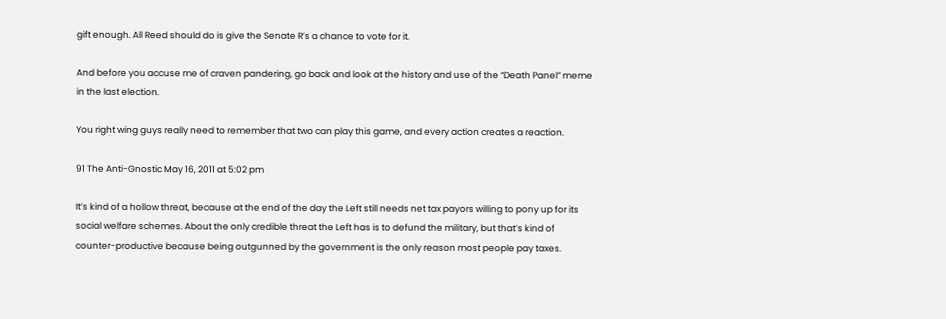gift enough. All Reed should do is give the Senate R’s a chance to vote for it.

And before you accuse me of craven pandering, go back and look at the history and use of the “Death Panel” meme in the last election.

You right wing guys really need to remember that two can play this game, and every action creates a reaction.

91 The Anti-Gnostic May 16, 2011 at 5:02 pm

It’s kind of a hollow threat, because at the end of the day the Left still needs net tax payors willing to pony up for its social welfare schemes. About the only credible threat the Left has is to defund the military, but that’s kind of counter-productive because being outgunned by the government is the only reason most people pay taxes.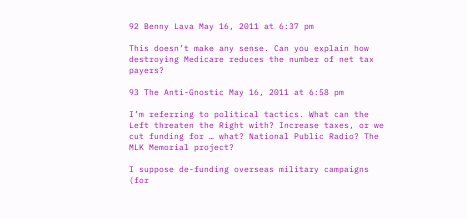92 Benny Lava May 16, 2011 at 6:37 pm

This doesn’t make any sense. Can you explain how destroying Medicare reduces the number of net tax payers?

93 The Anti-Gnostic May 16, 2011 at 6:58 pm

I’m referring to political tactics. What can the Left threaten the Right with? Increase taxes, or we cut funding for … what? National Public Radio? The MLK Memorial project?

I suppose de-funding overseas military campaigns (for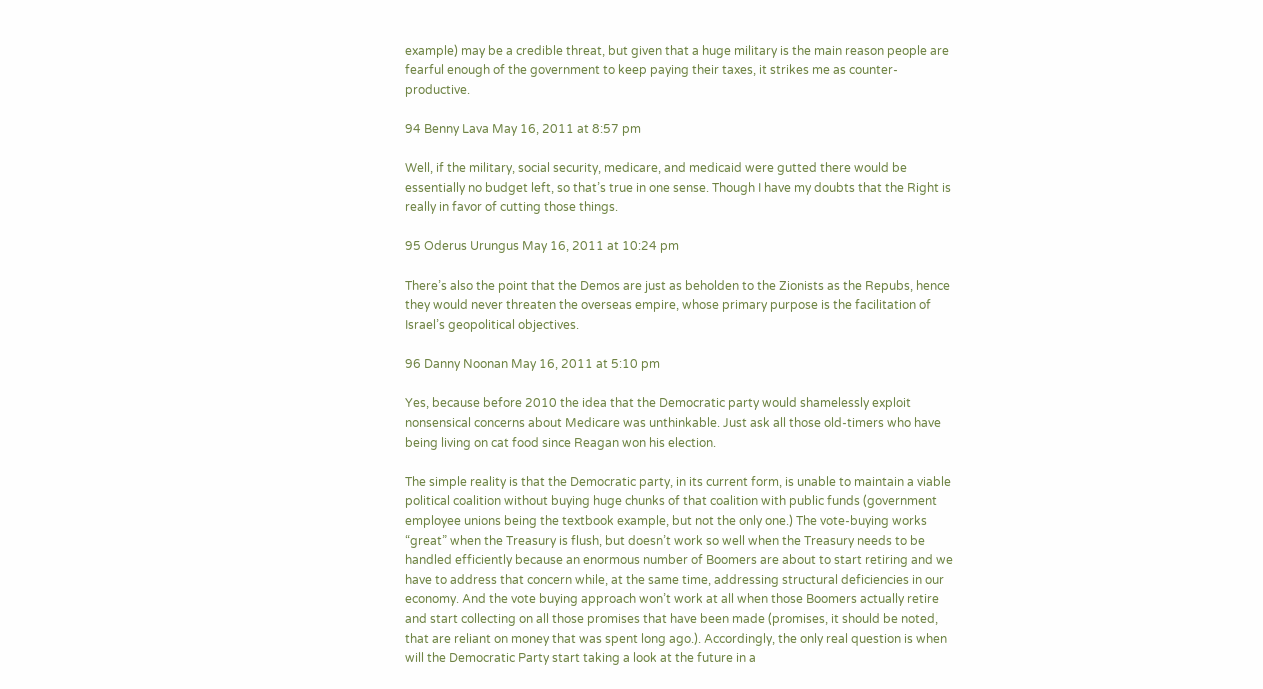example) may be a credible threat, but given that a huge military is the main reason people are fearful enough of the government to keep paying their taxes, it strikes me as counter-productive.

94 Benny Lava May 16, 2011 at 8:57 pm

Well, if the military, social security, medicare, and medicaid were gutted there would be essentially no budget left, so that’s true in one sense. Though I have my doubts that the Right is really in favor of cutting those things.

95 Oderus Urungus May 16, 2011 at 10:24 pm

There’s also the point that the Demos are just as beholden to the Zionists as the Repubs, hence they would never threaten the overseas empire, whose primary purpose is the facilitation of Israel’s geopolitical objectives.

96 Danny Noonan May 16, 2011 at 5:10 pm

Yes, because before 2010 the idea that the Democratic party would shamelessly exploit nonsensical concerns about Medicare was unthinkable. Just ask all those old-timers who have being living on cat food since Reagan won his election.

The simple reality is that the Democratic party, in its current form, is unable to maintain a viable political coalition without buying huge chunks of that coalition with public funds (government employee unions being the textbook example, but not the only one.) The vote-buying works “great” when the Treasury is flush, but doesn’t work so well when the Treasury needs to be handled efficiently because an enormous number of Boomers are about to start retiring and we have to address that concern while, at the same time, addressing structural deficiencies in our economy. And the vote buying approach won’t work at all when those Boomers actually retire and start collecting on all those promises that have been made (promises, it should be noted, that are reliant on money that was spent long ago.). Accordingly, the only real question is when will the Democratic Party start taking a look at the future in a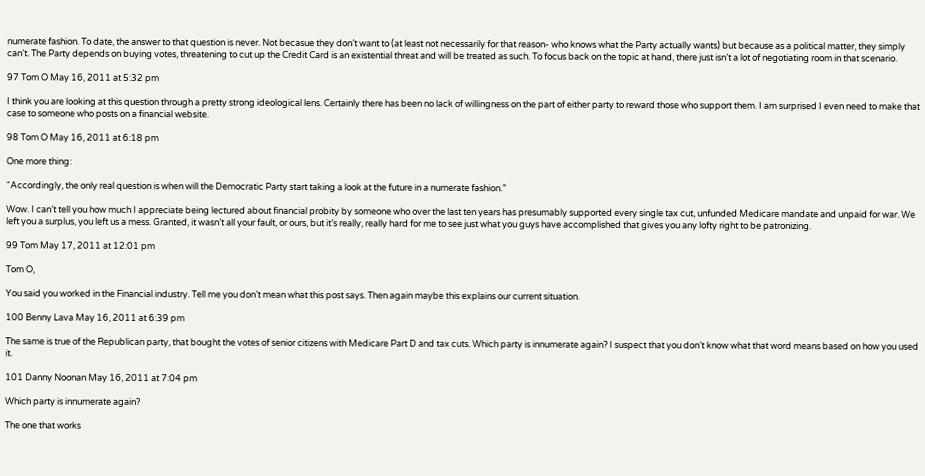numerate fashion. To date, the answer to that question is never. Not becasue they don’t want to (at least not necessarily for that reason- who knows what the Party actually wants) but because as a political matter, they simply can’t. The Party depends on buying votes, threatening to cut up the Credit Card is an existential threat and will be treated as such. To focus back on the topic at hand, there just isn’t a lot of negotiating room in that scenario.

97 Tom O May 16, 2011 at 5:32 pm

I think you are looking at this question through a pretty strong ideological lens. Certainly there has been no lack of willingness on the part of either party to reward those who support them. I am surprised I even need to make that case to someone who posts on a financial website.

98 Tom O May 16, 2011 at 6:18 pm

One more thing:

“Accordingly, the only real question is when will the Democratic Party start taking a look at the future in a numerate fashion.”

Wow. I can’t tell you how much I appreciate being lectured about financial probity by someone who over the last ten years has presumably supported every single tax cut, unfunded Medicare mandate and unpaid for war. We left you a surplus, you left us a mess. Granted, it wasn’t all your fault, or ours, but it’s really, really hard for me to see just what you guys have accomplished that gives you any lofty right to be patronizing.

99 Tom May 17, 2011 at 12:01 pm

Tom O,

You said you worked in the Financial industry. Tell me you don’t mean what this post says. Then again maybe this explains our current situation.

100 Benny Lava May 16, 2011 at 6:39 pm

The same is true of the Republican party, that bought the votes of senior citizens with Medicare Part D and tax cuts. Which party is innumerate again? I suspect that you don’t know what that word means based on how you used it.

101 Danny Noonan May 16, 2011 at 7:04 pm

Which party is innumerate again?

The one that works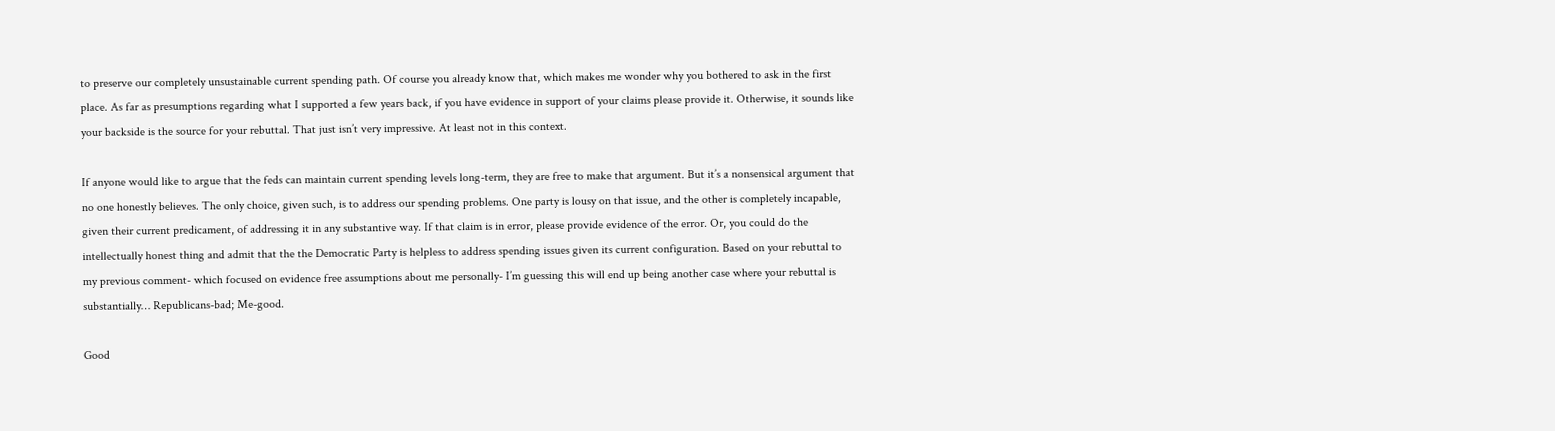to preserve our completely unsustainable current spending path. Of course you already know that, which makes me wonder why you bothered to ask in the first place. As far as presumptions regarding what I supported a few years back, if you have evidence in support of your claims please provide it. Otherwise, it sounds like your backside is the source for your rebuttal. That just isn’t very impressive. At least not in this context.

If anyone would like to argue that the feds can maintain current spending levels long-term, they are free to make that argument. But it’s a nonsensical argument that no one honestly believes. The only choice, given such, is to address our spending problems. One party is lousy on that issue, and the other is completely incapable, given their current predicament, of addressing it in any substantive way. If that claim is in error, please provide evidence of the error. Or, you could do the intellectually honest thing and admit that the the Democratic Party is helpless to address spending issues given its current configuration. Based on your rebuttal to my previous comment- which focused on evidence free assumptions about me personally- I’m guessing this will end up being another case where your rebuttal is substantially… Republicans-bad; Me-good.

Good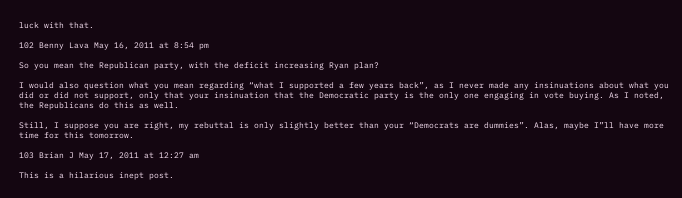luck with that.

102 Benny Lava May 16, 2011 at 8:54 pm

So you mean the Republican party, with the deficit increasing Ryan plan?

I would also question what you mean regarding “what I supported a few years back”, as I never made any insinuations about what you did or did not support, only that your insinuation that the Democratic party is the only one engaging in vote buying. As I noted, the Republicans do this as well.

Still, I suppose you are right, my rebuttal is only slightly better than your “Democrats are dummies”. Alas, maybe I”ll have more time for this tomorrow.

103 Brian J May 17, 2011 at 12:27 am

This is a hilarious inept post.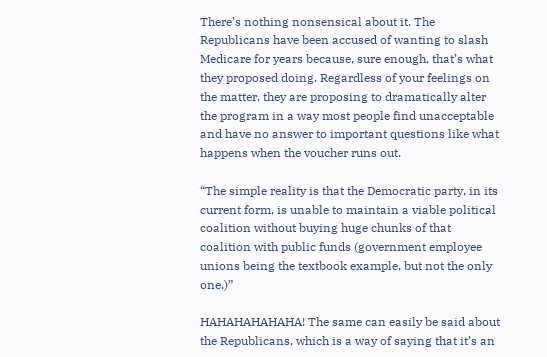There’s nothing nonsensical about it. The Republicans have been accused of wanting to slash Medicare for years because, sure enough, that’s what they proposed doing. Regardless of your feelings on the matter, they are proposing to dramatically alter the program in a way most people find unacceptable and have no answer to important questions like what happens when the voucher runs out.

“The simple reality is that the Democratic party, in its current form, is unable to maintain a viable political coalition without buying huge chunks of that coalition with public funds (government employee unions being the textbook example, but not the only one.)”

HAHAHAHAHAHA! The same can easily be said about the Republicans, which is a way of saying that it’s an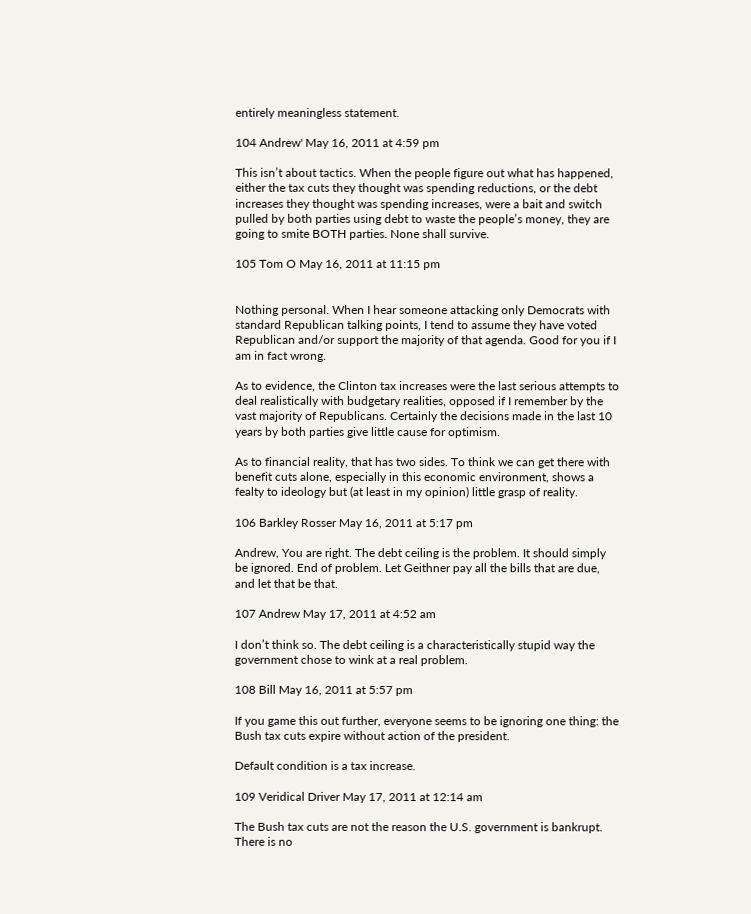entirely meaningless statement.

104 Andrew' May 16, 2011 at 4:59 pm

This isn’t about tactics. When the people figure out what has happened, either the tax cuts they thought was spending reductions, or the debt increases they thought was spending increases, were a bait and switch pulled by both parties using debt to waste the people’s money, they are going to smite BOTH parties. None shall survive.

105 Tom O May 16, 2011 at 11:15 pm


Nothing personal. When I hear someone attacking only Democrats with standard Republican talking points, I tend to assume they have voted Republican and/or support the majority of that agenda. Good for you if I am in fact wrong.

As to evidence, the Clinton tax increases were the last serious attempts to deal realistically with budgetary realities, opposed if I remember by the vast majority of Republicans. Certainly the decisions made in the last 10 years by both parties give little cause for optimism.

As to financial reality, that has two sides. To think we can get there with benefit cuts alone, especially in this economic environment, shows a fealty to ideology but (at least in my opinion) little grasp of reality.

106 Barkley Rosser May 16, 2011 at 5:17 pm

Andrew, You are right. The debt ceiling is the problem. It should simply be ignored. End of problem. Let Geithner pay all the bills that are due, and let that be that.

107 Andrew May 17, 2011 at 4:52 am

I don’t think so. The debt ceiling is a characteristically stupid way the government chose to wink at a real problem.

108 Bill May 16, 2011 at 5:57 pm

If you game this out further, everyone seems to be ignoring one thing: the Bush tax cuts expire without action of the president.

Default condition is a tax increase.

109 Veridical Driver May 17, 2011 at 12:14 am

The Bush tax cuts are not the reason the U.S. government is bankrupt. There is no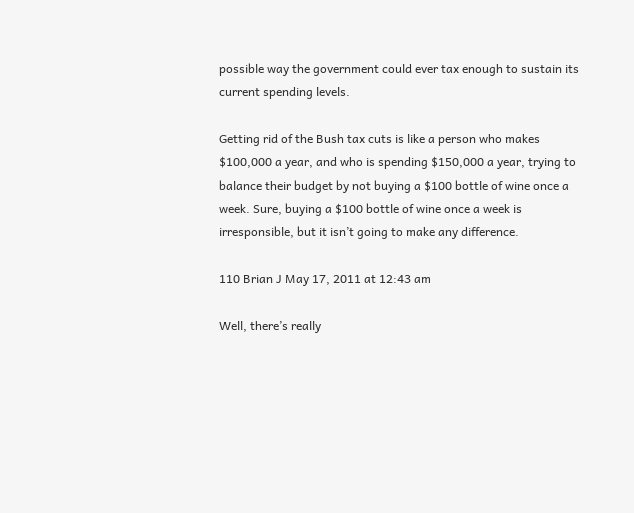possible way the government could ever tax enough to sustain its current spending levels.

Getting rid of the Bush tax cuts is like a person who makes $100,000 a year, and who is spending $150,000 a year, trying to balance their budget by not buying a $100 bottle of wine once a week. Sure, buying a $100 bottle of wine once a week is irresponsible, but it isn’t going to make any difference.

110 Brian J May 17, 2011 at 12:43 am

Well, there’s really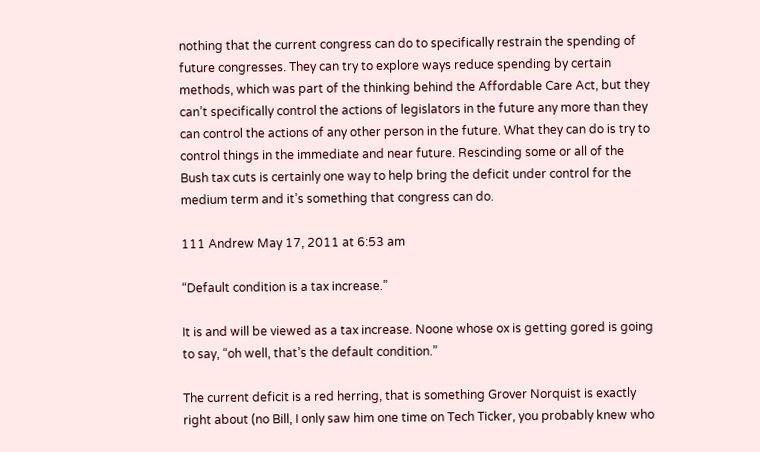nothing that the current congress can do to specifically restrain the spending of future congresses. They can try to explore ways reduce spending by certain methods, which was part of the thinking behind the Affordable Care Act, but they can’t specifically control the actions of legislators in the future any more than they can control the actions of any other person in the future. What they can do is try to control things in the immediate and near future. Rescinding some or all of the Bush tax cuts is certainly one way to help bring the deficit under control for the medium term and it’s something that congress can do.

111 Andrew May 17, 2011 at 6:53 am

“Default condition is a tax increase.”

It is and will be viewed as a tax increase. Noone whose ox is getting gored is going to say, “oh well, that’s the default condition.”

The current deficit is a red herring, that is something Grover Norquist is exactly right about (no Bill, I only saw him one time on Tech Ticker, you probably knew who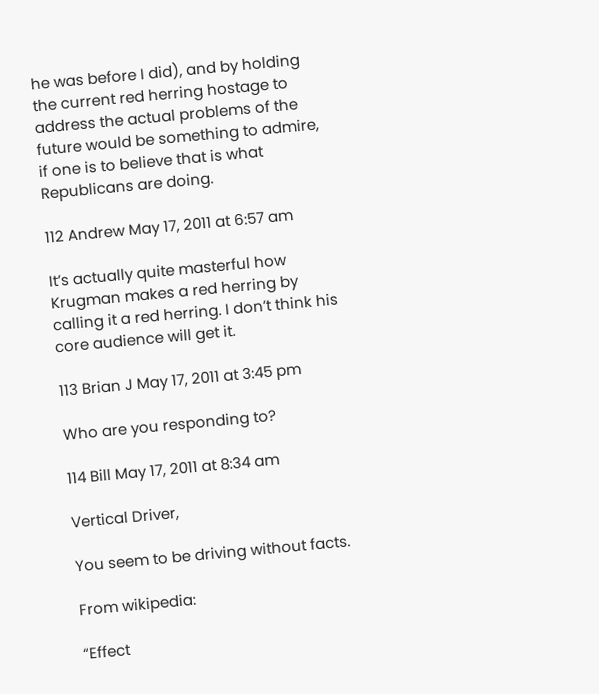he was before I did), and by holding the current red herring hostage to address the actual problems of the future would be something to admire, if one is to believe that is what Republicans are doing.

112 Andrew May 17, 2011 at 6:57 am

It’s actually quite masterful how Krugman makes a red herring by calling it a red herring. I don’t think his core audience will get it.

113 Brian J May 17, 2011 at 3:45 pm

Who are you responding to?

114 Bill May 17, 2011 at 8:34 am

Vertical Driver,

You seem to be driving without facts.

From wikipedia:

“Effect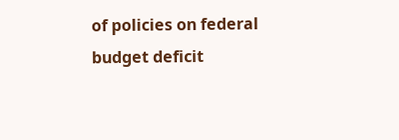of policies on federal budget deficit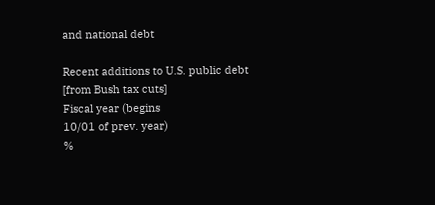and national debt

Recent additions to U.S. public debt [from Bush tax cuts]
Fiscal year (begins
10/01 of prev. year)
%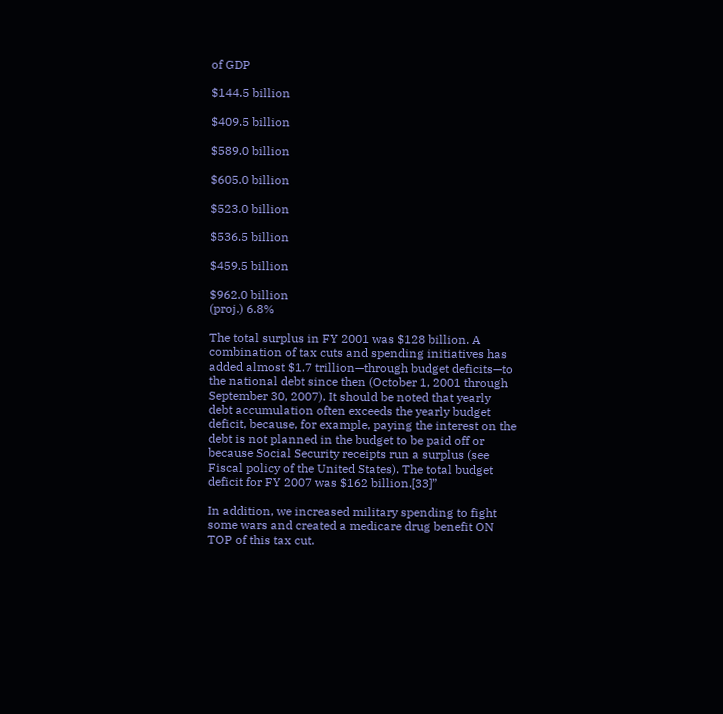of GDP

$144.5 billion

$409.5 billion

$589.0 billion

$605.0 billion

$523.0 billion

$536.5 billion

$459.5 billion

$962.0 billion
(proj.) 6.8%

The total surplus in FY 2001 was $128 billion. A combination of tax cuts and spending initiatives has added almost $1.7 trillion—through budget deficits—to the national debt since then (October 1, 2001 through September 30, 2007). It should be noted that yearly debt accumulation often exceeds the yearly budget deficit, because, for example, paying the interest on the debt is not planned in the budget to be paid off or because Social Security receipts run a surplus (see Fiscal policy of the United States). The total budget deficit for FY 2007 was $162 billion.[33]”

In addition, we increased military spending to fight some wars and created a medicare drug benefit ON TOP of this tax cut.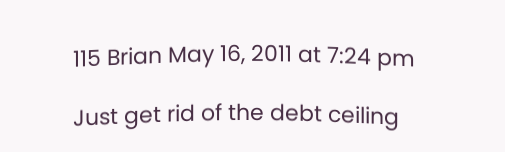115 Brian May 16, 2011 at 7:24 pm

Just get rid of the debt ceiling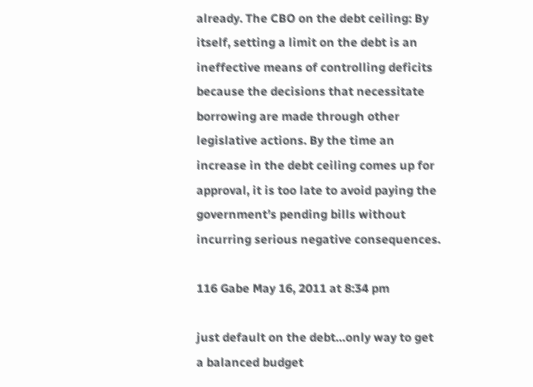already. The CBO on the debt ceiling: By itself, setting a limit on the debt is an ineffective means of controlling deficits because the decisions that necessitate borrowing are made through other legislative actions. By the time an increase in the debt ceiling comes up for approval, it is too late to avoid paying the government’s pending bills without incurring serious negative consequences.

116 Gabe May 16, 2011 at 8:34 pm

just default on the debt…only way to get a balanced budget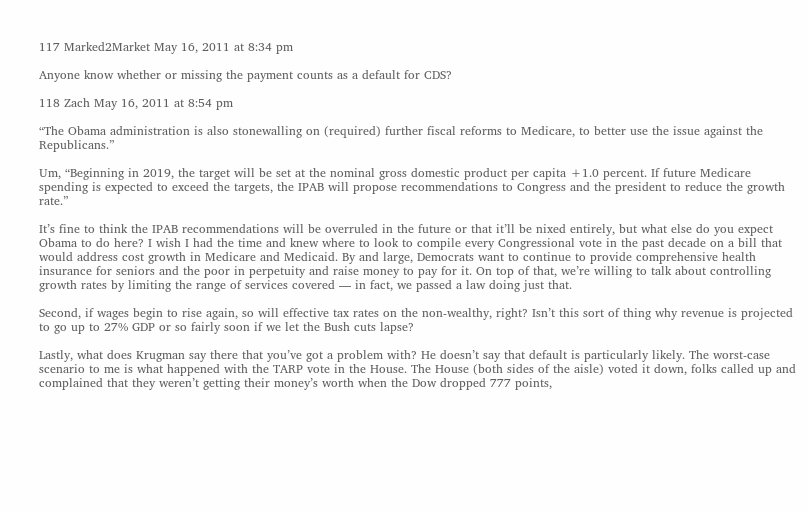117 Marked2Market May 16, 2011 at 8:34 pm

Anyone know whether or missing the payment counts as a default for CDS?

118 Zach May 16, 2011 at 8:54 pm

“The Obama administration is also stonewalling on (required) further fiscal reforms to Medicare, to better use the issue against the Republicans.”

Um, “Beginning in 2019, the target will be set at the nominal gross domestic product per capita +1.0 percent. If future Medicare spending is expected to exceed the targets, the IPAB will propose recommendations to Congress and the president to reduce the growth rate.”

It’s fine to think the IPAB recommendations will be overruled in the future or that it’ll be nixed entirely, but what else do you expect Obama to do here? I wish I had the time and knew where to look to compile every Congressional vote in the past decade on a bill that would address cost growth in Medicare and Medicaid. By and large, Democrats want to continue to provide comprehensive health insurance for seniors and the poor in perpetuity and raise money to pay for it. On top of that, we’re willing to talk about controlling growth rates by limiting the range of services covered — in fact, we passed a law doing just that.

Second, if wages begin to rise again, so will effective tax rates on the non-wealthy, right? Isn’t this sort of thing why revenue is projected to go up to 27% GDP or so fairly soon if we let the Bush cuts lapse?

Lastly, what does Krugman say there that you’ve got a problem with? He doesn’t say that default is particularly likely. The worst-case scenario to me is what happened with the TARP vote in the House. The House (both sides of the aisle) voted it down, folks called up and complained that they weren’t getting their money’s worth when the Dow dropped 777 points,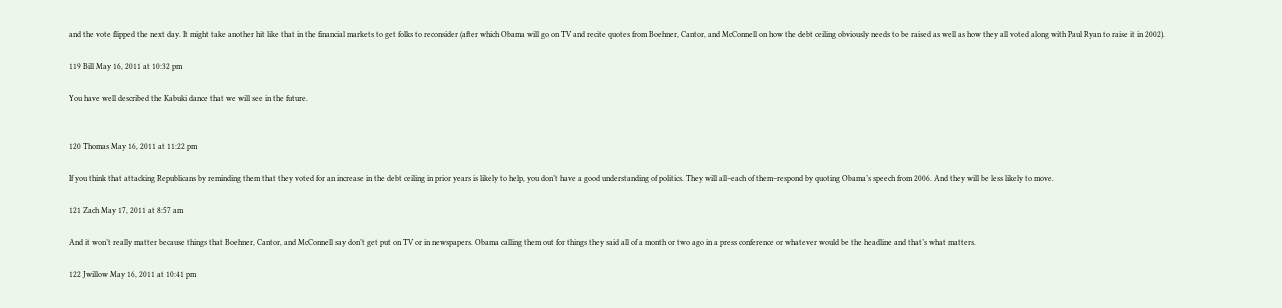and the vote flipped the next day. It might take another hit like that in the financial markets to get folks to reconsider (after which Obama will go on TV and recite quotes from Boehner, Cantor, and McConnell on how the debt ceiling obviously needs to be raised as well as how they all voted along with Paul Ryan to raise it in 2002).

119 Bill May 16, 2011 at 10:32 pm

You have well described the Kabuki dance that we will see in the future.


120 Thomas May 16, 2011 at 11:22 pm

If you think that attacking Republicans by reminding them that they voted for an increase in the debt ceiling in prior years is likely to help, you don’t have a good understanding of politics. They will all–each of them–respond by quoting Obama’s speech from 2006. And they will be less likely to move.

121 Zach May 17, 2011 at 8:57 am

And it won’t really matter because things that Boehner, Cantor, and McConnell say don’t get put on TV or in newspapers. Obama calling them out for things they said all of a month or two ago in a press conference or whatever would be the headline and that’s what matters.

122 Jwillow May 16, 2011 at 10:41 pm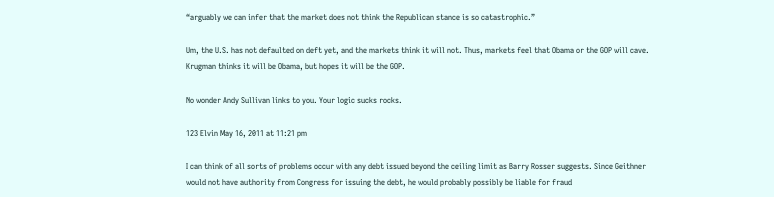“arguably we can infer that the market does not think the Republican stance is so catastrophic.”

Um, the U.S. has not defaulted on deft yet, and the markets think it will not. Thus, markets feel that Obama or the GOP will cave. Krugman thinks it will be Obama, but hopes it will be the GOP.

No wonder Andy Sullivan links to you. Your logic sucks rocks.

123 Elvin May 16, 2011 at 11:21 pm

I can think of all sorts of problems occur with any debt issued beyond the ceiling limit as Barry Rosser suggests. Since Geithner would not have authority from Congress for issuing the debt, he would probably possibly be liable for fraud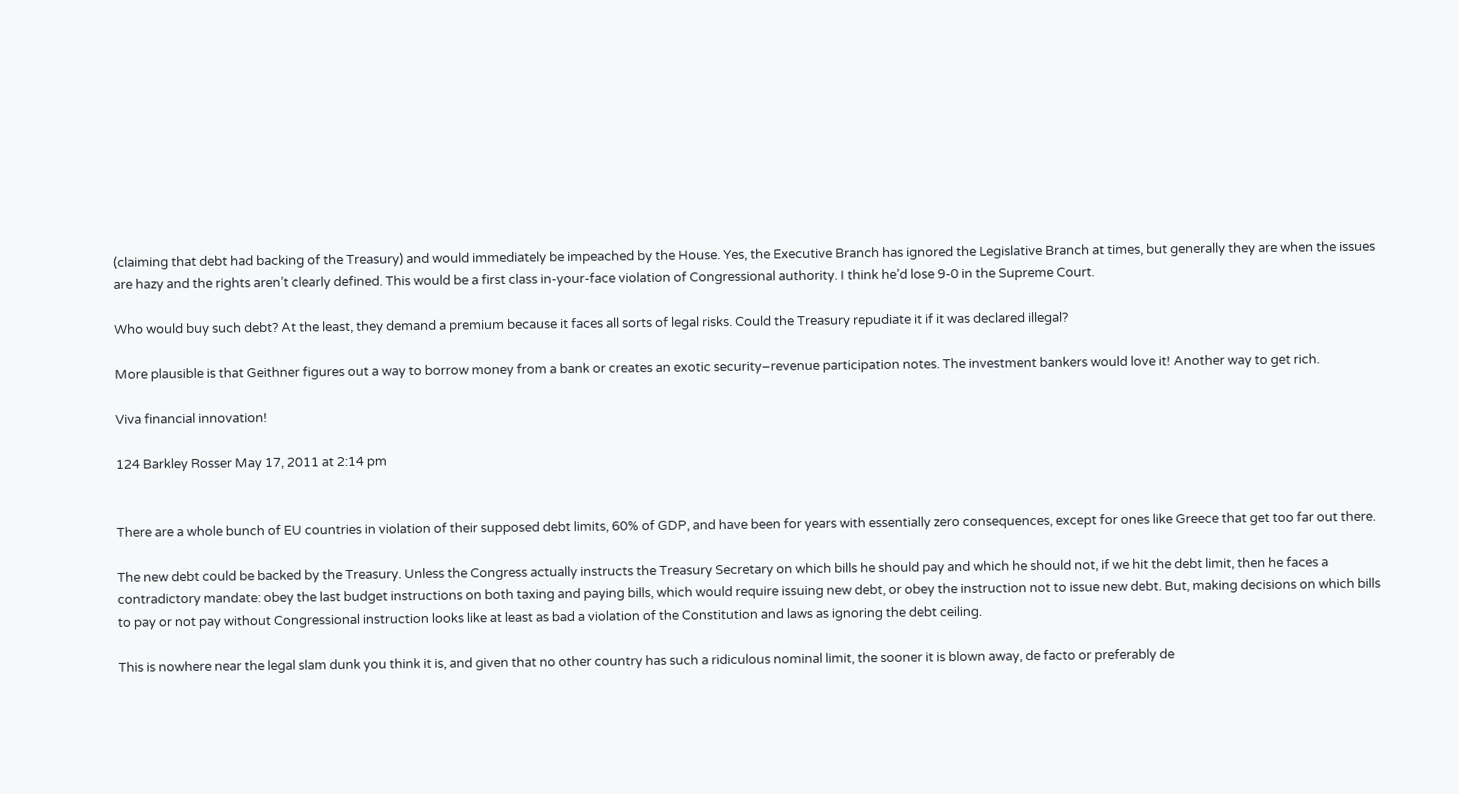(claiming that debt had backing of the Treasury) and would immediately be impeached by the House. Yes, the Executive Branch has ignored the Legislative Branch at times, but generally they are when the issues are hazy and the rights aren’t clearly defined. This would be a first class in-your-face violation of Congressional authority. I think he’d lose 9-0 in the Supreme Court.

Who would buy such debt? At the least, they demand a premium because it faces all sorts of legal risks. Could the Treasury repudiate it if it was declared illegal?

More plausible is that Geithner figures out a way to borrow money from a bank or creates an exotic security–revenue participation notes. The investment bankers would love it! Another way to get rich.

Viva financial innovation!

124 Barkley Rosser May 17, 2011 at 2:14 pm


There are a whole bunch of EU countries in violation of their supposed debt limits, 60% of GDP, and have been for years with essentially zero consequences, except for ones like Greece that get too far out there.

The new debt could be backed by the Treasury. Unless the Congress actually instructs the Treasury Secretary on which bills he should pay and which he should not, if we hit the debt limit, then he faces a contradictory mandate: obey the last budget instructions on both taxing and paying bills, which would require issuing new debt, or obey the instruction not to issue new debt. But, making decisions on which bills to pay or not pay without Congressional instruction looks like at least as bad a violation of the Constitution and laws as ignoring the debt ceiling.

This is nowhere near the legal slam dunk you think it is, and given that no other country has such a ridiculous nominal limit, the sooner it is blown away, de facto or preferably de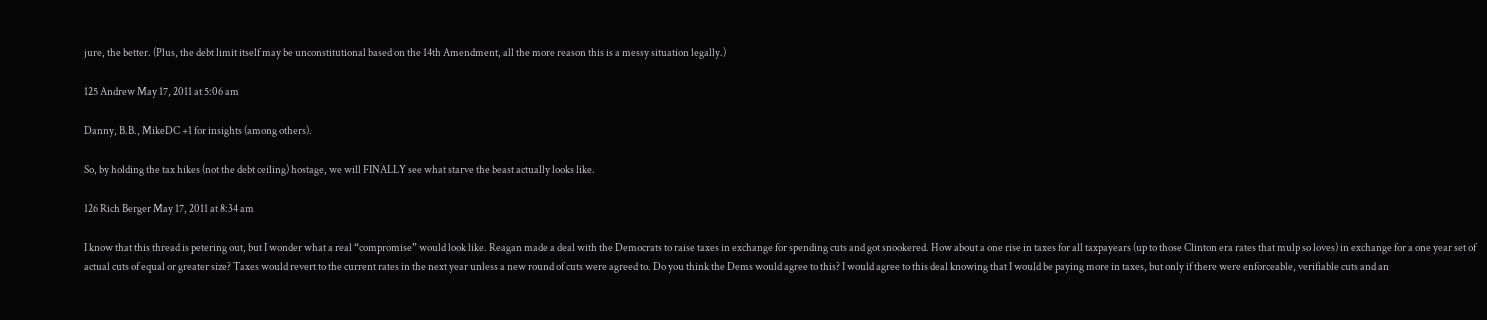jure, the better. (Plus, the debt limit itself may be unconstitutional based on the 14th Amendment, all the more reason this is a messy situation legally.)

125 Andrew May 17, 2011 at 5:06 am

Danny, B.B., MikeDC +1 for insights (among others).

So, by holding the tax hikes (not the debt ceiling) hostage, we will FINALLY see what starve the beast actually looks like.

126 Rich Berger May 17, 2011 at 8:34 am

I know that this thread is petering out, but I wonder what a real “compromise” would look like. Reagan made a deal with the Democrats to raise taxes in exchange for spending cuts and got snookered. How about a one rise in taxes for all taxpayears (up to those Clinton era rates that mulp so loves) in exchange for a one year set of actual cuts of equal or greater size? Taxes would revert to the current rates in the next year unless a new round of cuts were agreed to. Do you think the Dems would agree to this? I would agree to this deal knowing that I would be paying more in taxes, but only if there were enforceable, verifiable cuts and an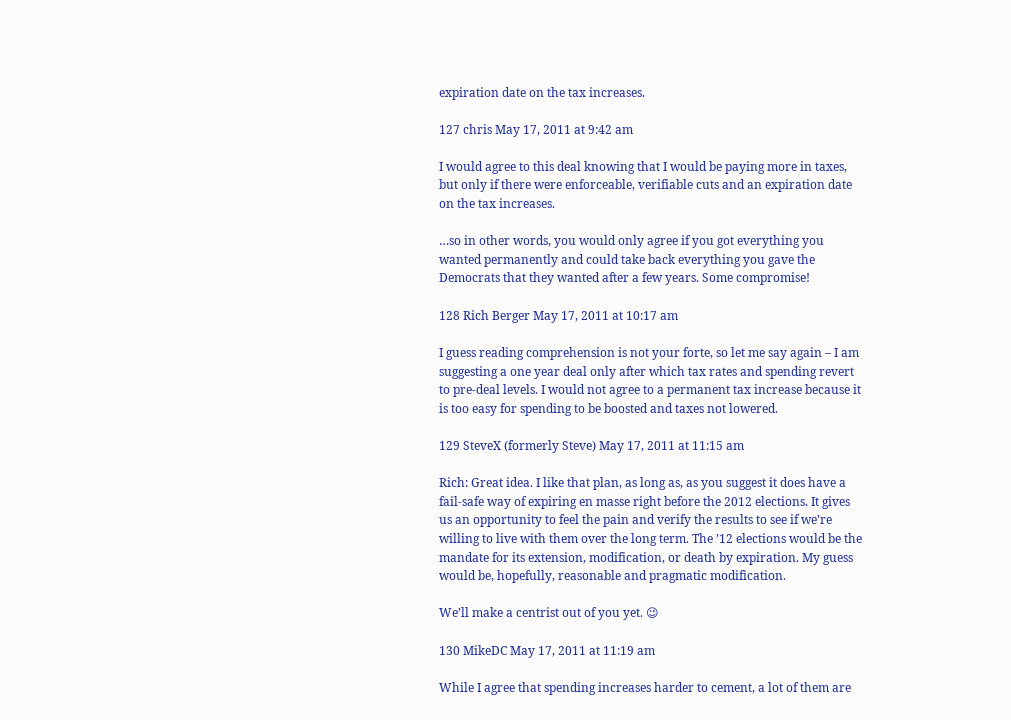expiration date on the tax increases.

127 chris May 17, 2011 at 9:42 am

I would agree to this deal knowing that I would be paying more in taxes, but only if there were enforceable, verifiable cuts and an expiration date on the tax increases.

…so in other words, you would only agree if you got everything you wanted permanently and could take back everything you gave the Democrats that they wanted after a few years. Some compromise!

128 Rich Berger May 17, 2011 at 10:17 am

I guess reading comprehension is not your forte, so let me say again – I am suggesting a one year deal only after which tax rates and spending revert to pre-deal levels. I would not agree to a permanent tax increase because it is too easy for spending to be boosted and taxes not lowered.

129 SteveX (formerly Steve) May 17, 2011 at 11:15 am

Rich: Great idea. I like that plan, as long as, as you suggest it does have a fail-safe way of expiring en masse right before the 2012 elections. It gives us an opportunity to feel the pain and verify the results to see if we’re willing to live with them over the long term. The ’12 elections would be the mandate for its extension, modification, or death by expiration. My guess would be, hopefully, reasonable and pragmatic modification.

We’ll make a centrist out of you yet. 😉

130 MikeDC May 17, 2011 at 11:19 am

While I agree that spending increases harder to cement, a lot of them are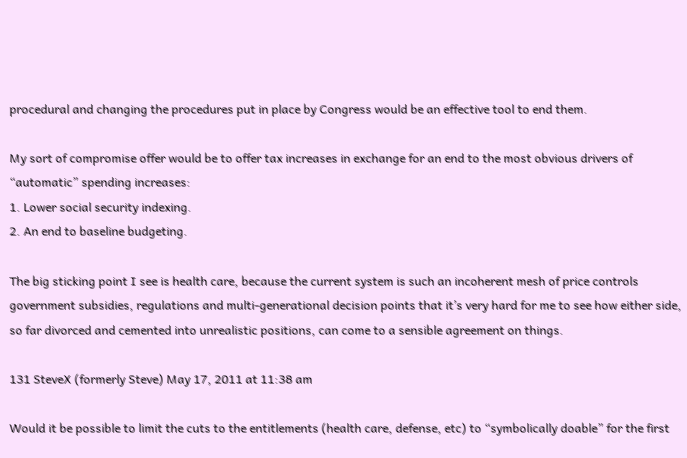procedural and changing the procedures put in place by Congress would be an effective tool to end them.

My sort of compromise offer would be to offer tax increases in exchange for an end to the most obvious drivers of “automatic” spending increases:
1. Lower social security indexing.
2. An end to baseline budgeting.

The big sticking point I see is health care, because the current system is such an incoherent mesh of price controls government subsidies, regulations and multi-generational decision points that it’s very hard for me to see how either side, so far divorced and cemented into unrealistic positions, can come to a sensible agreement on things.

131 SteveX (formerly Steve) May 17, 2011 at 11:38 am

Would it be possible to limit the cuts to the entitlements (health care, defense, etc) to “symbolically doable” for the first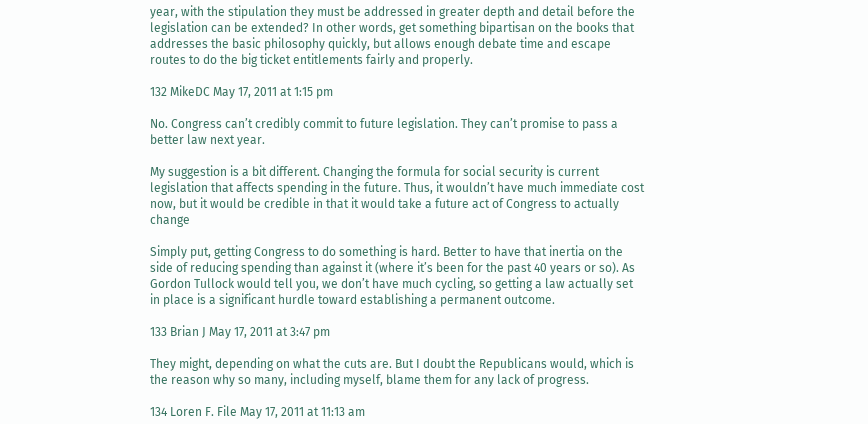year, with the stipulation they must be addressed in greater depth and detail before the legislation can be extended? In other words, get something bipartisan on the books that addresses the basic philosophy quickly, but allows enough debate time and escape routes to do the big ticket entitlements fairly and properly.

132 MikeDC May 17, 2011 at 1:15 pm

No. Congress can’t credibly commit to future legislation. They can’t promise to pass a better law next year.

My suggestion is a bit different. Changing the formula for social security is current legislation that affects spending in the future. Thus, it wouldn’t have much immediate cost now, but it would be credible in that it would take a future act of Congress to actually change

Simply put, getting Congress to do something is hard. Better to have that inertia on the side of reducing spending than against it (where it’s been for the past 40 years or so). As Gordon Tullock would tell you, we don’t have much cycling, so getting a law actually set in place is a significant hurdle toward establishing a permanent outcome.

133 Brian J May 17, 2011 at 3:47 pm

They might, depending on what the cuts are. But I doubt the Republicans would, which is the reason why so many, including myself, blame them for any lack of progress.

134 Loren F. File May 17, 2011 at 11:13 am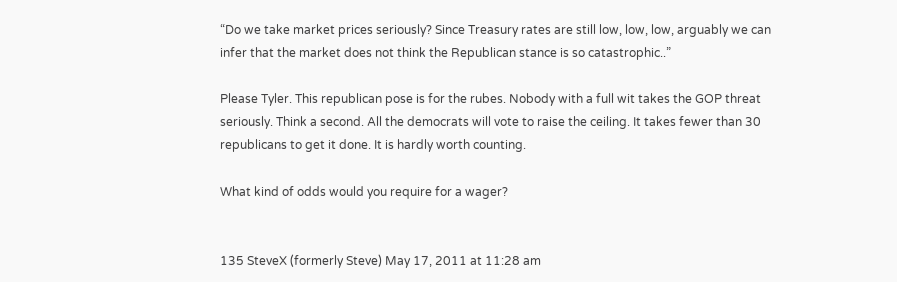“Do we take market prices seriously? Since Treasury rates are still low, low, low, arguably we can infer that the market does not think the Republican stance is so catastrophic..”

Please Tyler. This republican pose is for the rubes. Nobody with a full wit takes the GOP threat seriously. Think a second. All the democrats will vote to raise the ceiling. It takes fewer than 30 republicans to get it done. It is hardly worth counting.

What kind of odds would you require for a wager?


135 SteveX (formerly Steve) May 17, 2011 at 11:28 am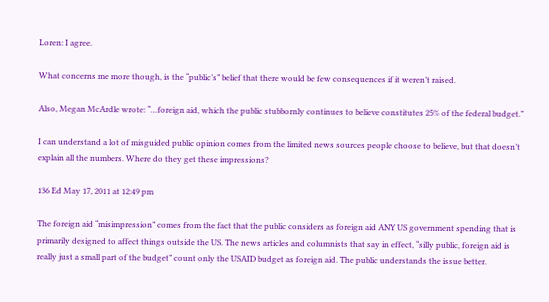Loren: I agree.

What concerns me more though, is the “public’s” belief that there would be few consequences if it weren’t raised.

Also, Megan McArdle wrote: “…foreign aid, which the public stubbornly continues to believe constitutes 25% of the federal budget.”

I can understand a lot of misguided public opinion comes from the limited news sources people choose to believe, but that doesn’t explain all the numbers. Where do they get these impressions?

136 Ed May 17, 2011 at 12:49 pm

The foreign aid “misimpression” comes from the fact that the public considers as foreign aid ANY US government spending that is primarily designed to affect things outside the US. The news articles and columnists that say in effect, “silly public, foreign aid is really just a small part of the budget” count only the USAID budget as foreign aid. The public understands the issue better.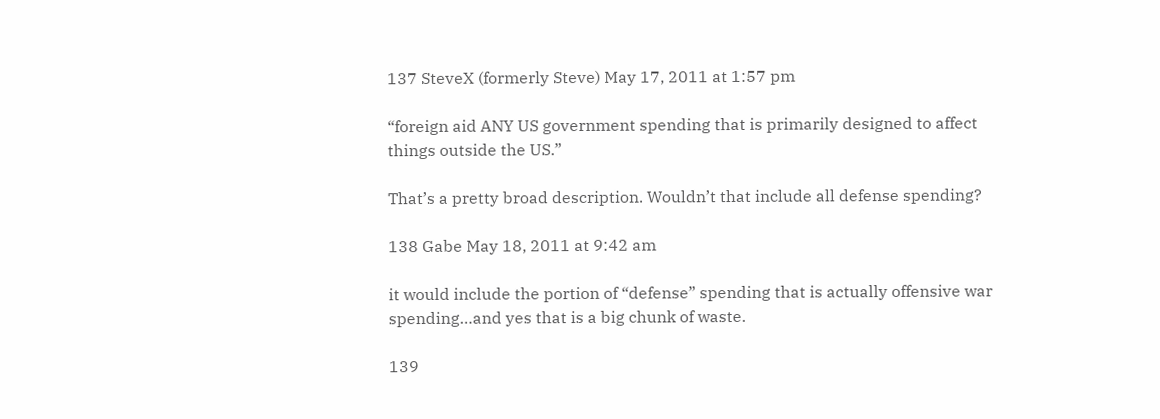137 SteveX (formerly Steve) May 17, 2011 at 1:57 pm

“foreign aid ANY US government spending that is primarily designed to affect things outside the US.”

That’s a pretty broad description. Wouldn’t that include all defense spending?

138 Gabe May 18, 2011 at 9:42 am

it would include the portion of “defense” spending that is actually offensive war spending…and yes that is a big chunk of waste.

139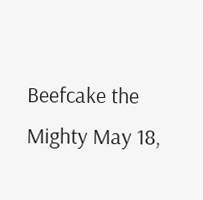Beefcake the Mighty May 18,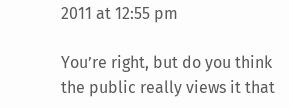2011 at 12:55 pm

You’re right, but do you think the public really views it that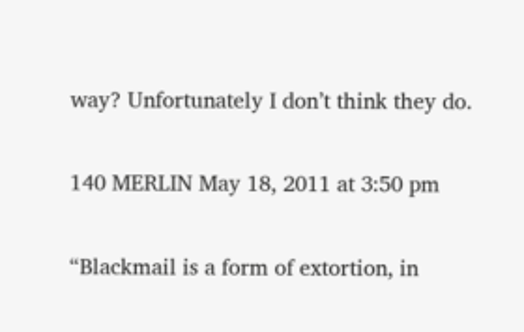way? Unfortunately I don’t think they do.

140 MERLIN May 18, 2011 at 3:50 pm

“Blackmail is a form of extortion, in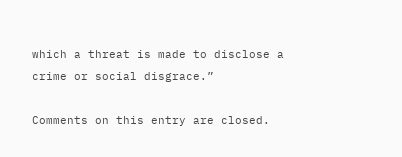which a threat is made to disclose a crime or social disgrace.”

Comments on this entry are closed.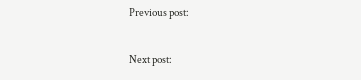Previous post:

Next post: